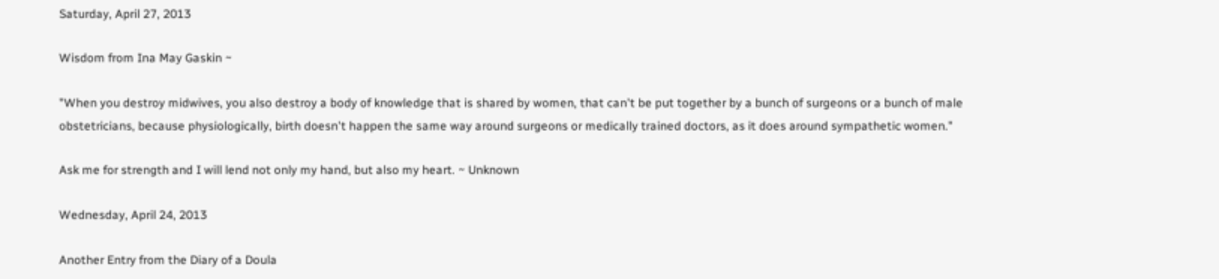Saturday, April 27, 2013

Wisdom from Ina May Gaskin ~

"When you destroy midwives, you also destroy a body of knowledge that is shared by women, that can't be put together by a bunch of surgeons or a bunch of male obstetricians, because physiologically, birth doesn't happen the same way around surgeons or medically trained doctors, as it does around sympathetic women."

Ask me for strength and I will lend not only my hand, but also my heart. ~ Unknown

Wednesday, April 24, 2013

Another Entry from the Diary of a Doula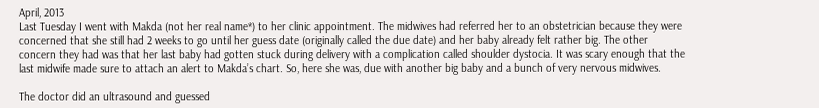April, 2013
Last Tuesday I went with Makda (not her real name*) to her clinic appointment. The midwives had referred her to an obstetrician because they were concerned that she still had 2 weeks to go until her guess date (originally called the due date) and her baby already felt rather big. The other concern they had was that her last baby had gotten stuck during delivery with a complication called shoulder dystocia. It was scary enough that the last midwife made sure to attach an alert to Makda’s chart. So, here she was, due with another big baby and a bunch of very nervous midwives.

The doctor did an ultrasound and guessed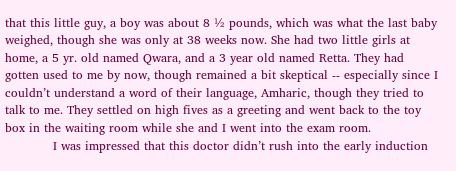that this little guy, a boy was about 8 ½ pounds, which was what the last baby weighed, though she was only at 38 weeks now. She had two little girls at home, a 5 yr. old named Qwara, and a 3 year old named Retta. They had gotten used to me by now, though remained a bit skeptical -- especially since I couldn’t understand a word of their language, Amharic, though they tried to talk to me. They settled on high fives as a greeting and went back to the toy box in the waiting room while she and I went into the exam room.
            I was impressed that this doctor didn’t rush into the early induction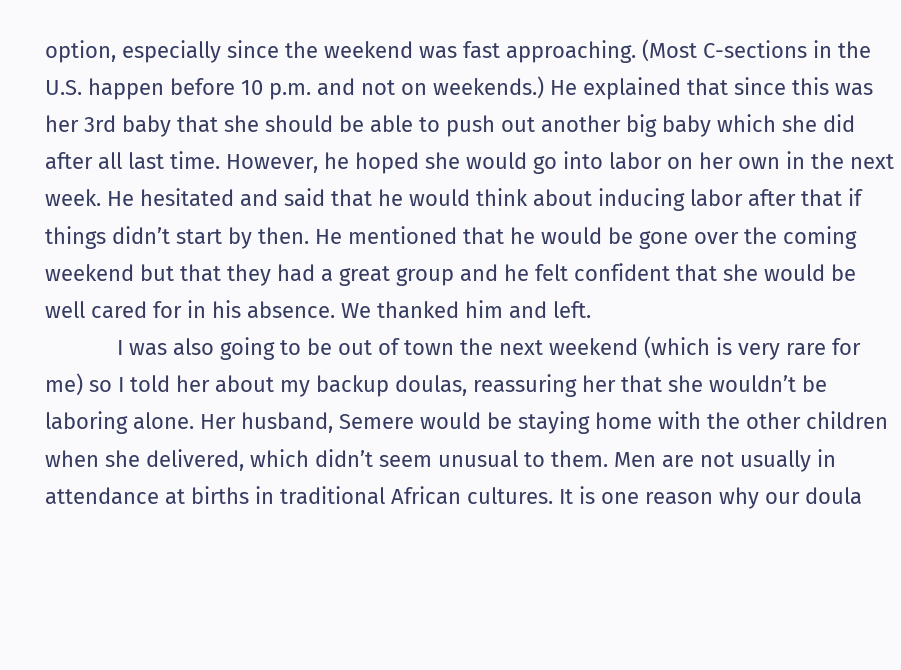option, especially since the weekend was fast approaching. (Most C-sections in the U.S. happen before 10 p.m. and not on weekends.) He explained that since this was her 3rd baby that she should be able to push out another big baby which she did after all last time. However, he hoped she would go into labor on her own in the next week. He hesitated and said that he would think about inducing labor after that if things didn’t start by then. He mentioned that he would be gone over the coming weekend but that they had a great group and he felt confident that she would be well cared for in his absence. We thanked him and left.
            I was also going to be out of town the next weekend (which is very rare for me) so I told her about my backup doulas, reassuring her that she wouldn’t be laboring alone. Her husband, Semere would be staying home with the other children when she delivered, which didn’t seem unusual to them. Men are not usually in attendance at births in traditional African cultures. It is one reason why our doula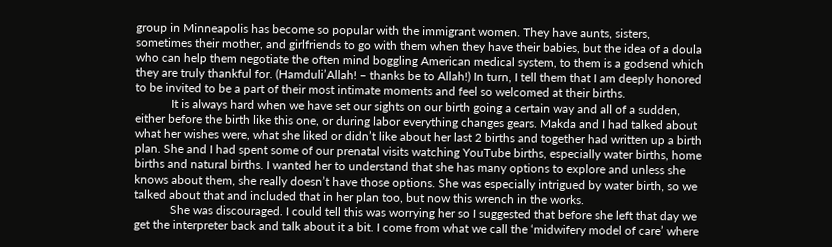group in Minneapolis has become so popular with the immigrant women. They have aunts, sisters, sometimes their mother, and girlfriends to go with them when they have their babies, but the idea of a doula who can help them negotiate the often mind boggling American medical system, to them is a godsend which they are truly thankful for. (Hamduli’Allah! – thanks be to Allah!) In turn, I tell them that I am deeply honored to be invited to be a part of their most intimate moments and feel so welcomed at their births.
            It is always hard when we have set our sights on our birth going a certain way and all of a sudden, either before the birth like this one, or during labor everything changes gears. Makda and I had talked about what her wishes were, what she liked or didn’t like about her last 2 births and together had written up a birth plan. She and I had spent some of our prenatal visits watching YouTube births, especially water births, home births and natural births. I wanted her to understand that she has many options to explore and unless she knows about them, she really doesn’t have those options. She was especially intrigued by water birth, so we talked about that and included that in her plan too, but now this wrench in the works.
            She was discouraged. I could tell this was worrying her so I suggested that before she left that day we get the interpreter back and talk about it a bit. I come from what we call the ‘midwifery model of care’ where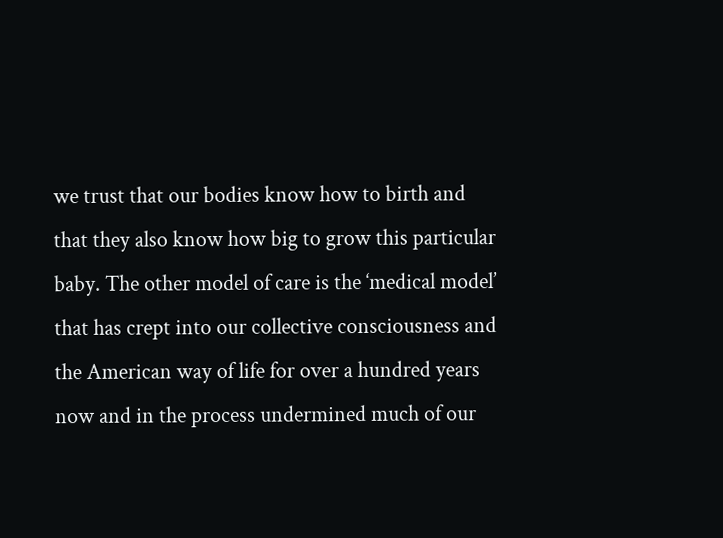we trust that our bodies know how to birth and that they also know how big to grow this particular baby. The other model of care is the ‘medical model’ that has crept into our collective consciousness and the American way of life for over a hundred years now and in the process undermined much of our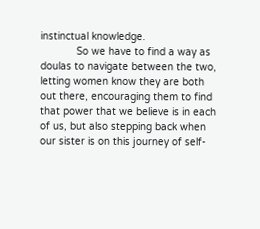instinctual knowledge.
            So we have to find a way as doulas to navigate between the two, letting women know they are both out there, encouraging them to find that power that we believe is in each of us, but also stepping back when our sister is on this journey of self-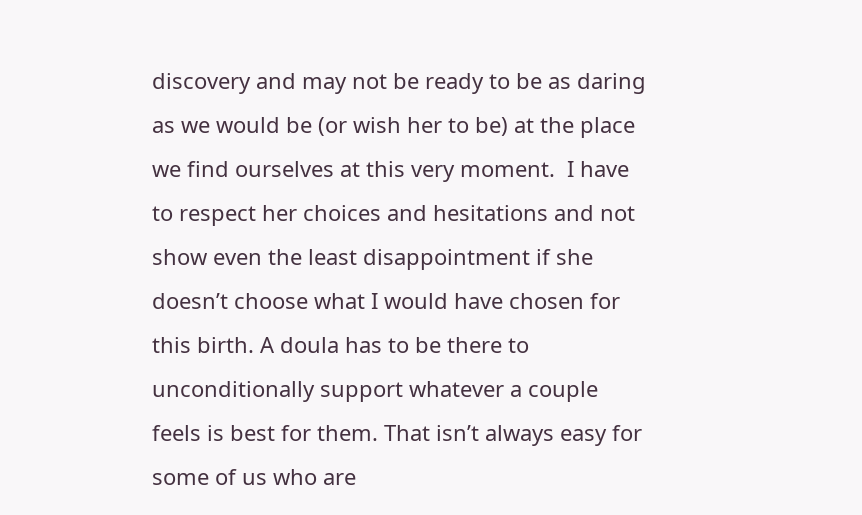discovery and may not be ready to be as daring as we would be (or wish her to be) at the place we find ourselves at this very moment.  I have to respect her choices and hesitations and not show even the least disappointment if she doesn’t choose what I would have chosen for this birth. A doula has to be there to unconditionally support whatever a couple feels is best for them. That isn’t always easy for some of us who are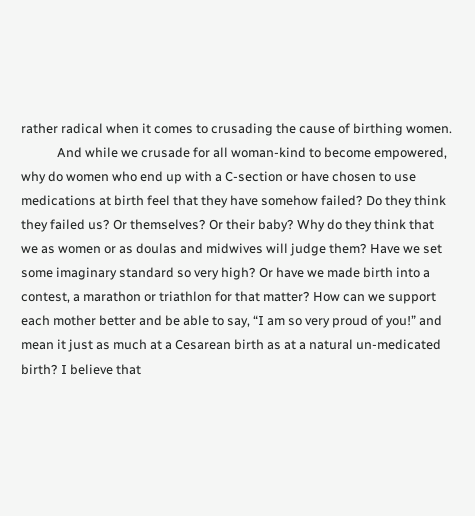rather radical when it comes to crusading the cause of birthing women.
            And while we crusade for all woman-kind to become empowered, why do women who end up with a C-section or have chosen to use medications at birth feel that they have somehow failed? Do they think they failed us? Or themselves? Or their baby? Why do they think that we as women or as doulas and midwives will judge them? Have we set some imaginary standard so very high? Or have we made birth into a contest, a marathon or triathlon for that matter? How can we support each mother better and be able to say, “I am so very proud of you!” and mean it just as much at a Cesarean birth as at a natural un-medicated birth? I believe that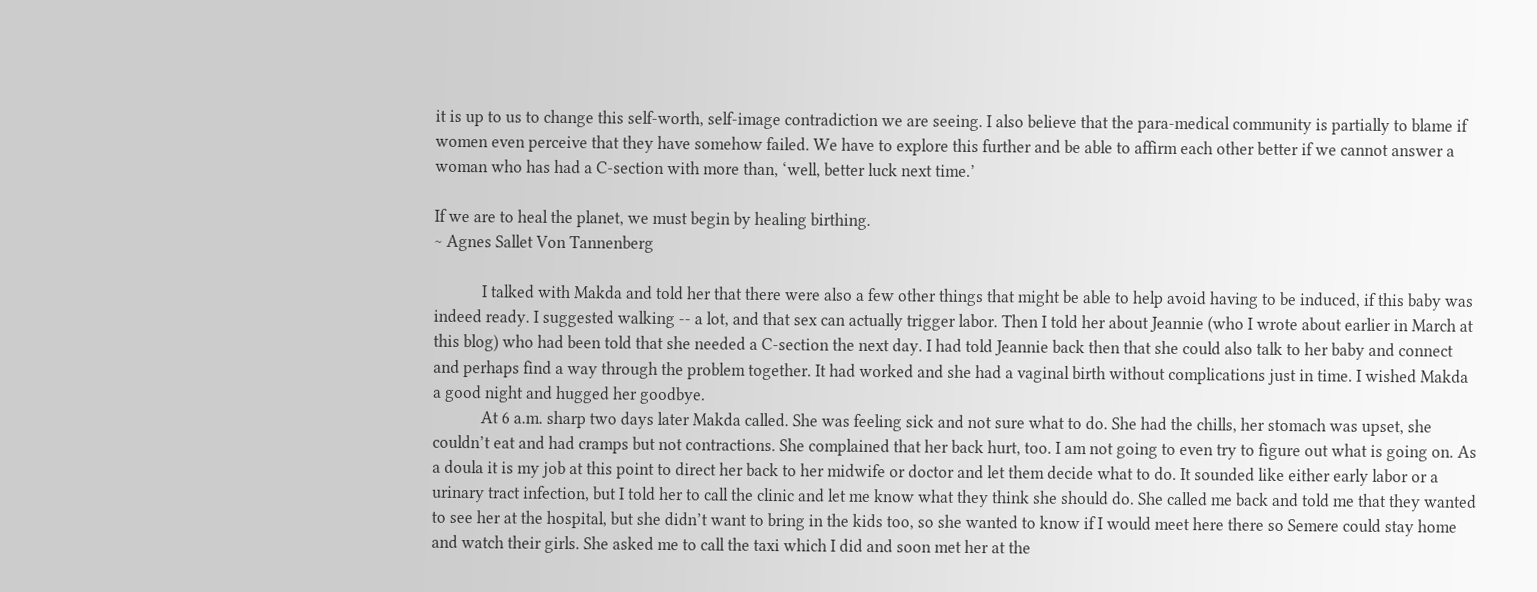it is up to us to change this self-worth, self-image contradiction we are seeing. I also believe that the para-medical community is partially to blame if women even perceive that they have somehow failed. We have to explore this further and be able to affirm each other better if we cannot answer a woman who has had a C-section with more than, ‘well, better luck next time.’

If we are to heal the planet, we must begin by healing birthing.
~ Agnes Sallet Von Tannenberg

            I talked with Makda and told her that there were also a few other things that might be able to help avoid having to be induced, if this baby was indeed ready. I suggested walking -- a lot, and that sex can actually trigger labor. Then I told her about Jeannie (who I wrote about earlier in March at this blog) who had been told that she needed a C-section the next day. I had told Jeannie back then that she could also talk to her baby and connect and perhaps find a way through the problem together. It had worked and she had a vaginal birth without complications just in time. I wished Makda a good night and hugged her goodbye.
            At 6 a.m. sharp two days later Makda called. She was feeling sick and not sure what to do. She had the chills, her stomach was upset, she couldn’t eat and had cramps but not contractions. She complained that her back hurt, too. I am not going to even try to figure out what is going on. As a doula it is my job at this point to direct her back to her midwife or doctor and let them decide what to do. It sounded like either early labor or a urinary tract infection, but I told her to call the clinic and let me know what they think she should do. She called me back and told me that they wanted to see her at the hospital, but she didn’t want to bring in the kids too, so she wanted to know if I would meet here there so Semere could stay home and watch their girls. She asked me to call the taxi which I did and soon met her at the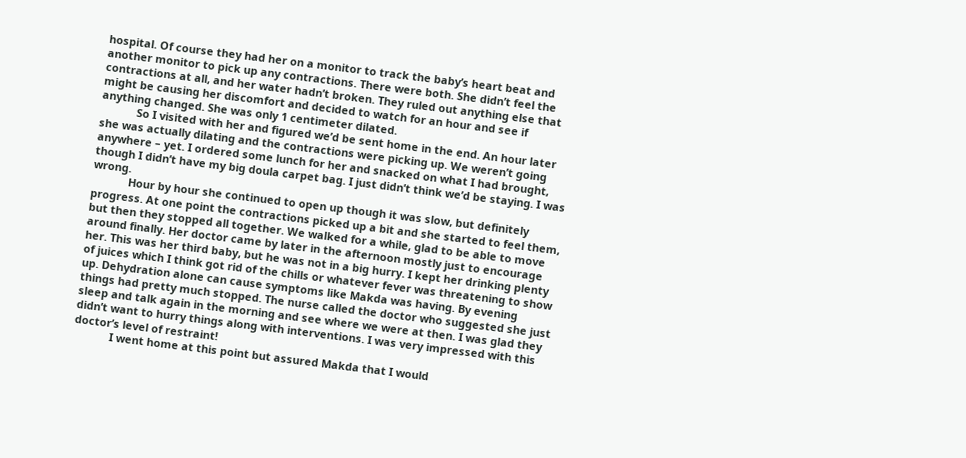hospital. Of course they had her on a monitor to track the baby’s heart beat and another monitor to pick up any contractions. There were both. She didn’t feel the contractions at all, and her water hadn’t broken. They ruled out anything else that might be causing her discomfort and decided to watch for an hour and see if anything changed. She was only 1 centimeter dilated.
            So I visited with her and figured we’d be sent home in the end. An hour later she was actually dilating and the contractions were picking up. We weren’t going anywhere – yet. I ordered some lunch for her and snacked on what I had brought, though I didn’t have my big doula carpet bag. I just didn’t think we’d be staying. I was wrong.
            Hour by hour she continued to open up though it was slow, but definitely progress. At one point the contractions picked up a bit and she started to feel them, but then they stopped all together. We walked for a while, glad to be able to move around finally. Her doctor came by later in the afternoon mostly just to encourage her. This was her third baby, but he was not in a big hurry. I kept her drinking plenty of juices which I think got rid of the chills or whatever fever was threatening to show up. Dehydration alone can cause symptoms like Makda was having. By evening things had pretty much stopped. The nurse called the doctor who suggested she just sleep and talk again in the morning and see where we were at then. I was glad they didn’t want to hurry things along with interventions. I was very impressed with this doctor’s level of restraint!
            I went home at this point but assured Makda that I would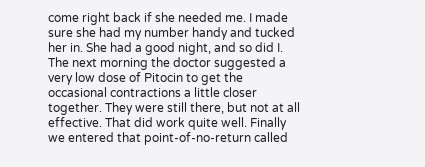come right back if she needed me. I made sure she had my number handy and tucked her in. She had a good night, and so did I. The next morning the doctor suggested a very low dose of Pitocin to get the occasional contractions a little closer together. They were still there, but not at all effective. That did work quite well. Finally we entered that point-of-no-return called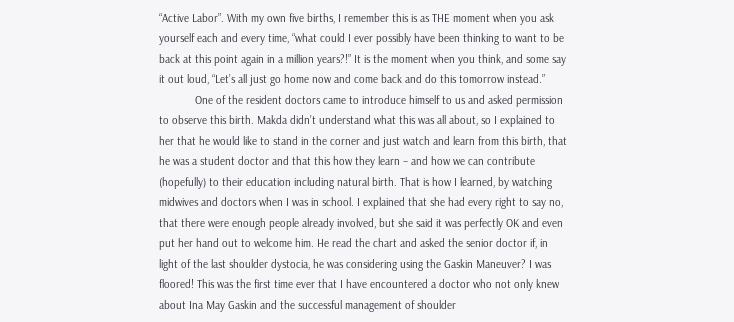“Active Labor”. With my own five births, I remember this is as THE moment when you ask yourself each and every time, “what could I ever possibly have been thinking to want to be back at this point again in a million years?!” It is the moment when you think, and some say it out loud, “Let’s all just go home now and come back and do this tomorrow instead.”
            One of the resident doctors came to introduce himself to us and asked permission to observe this birth. Makda didn’t understand what this was all about, so I explained to her that he would like to stand in the corner and just watch and learn from this birth, that he was a student doctor and that this how they learn – and how we can contribute (hopefully) to their education including natural birth. That is how I learned, by watching midwives and doctors when I was in school. I explained that she had every right to say no, that there were enough people already involved, but she said it was perfectly OK and even put her hand out to welcome him. He read the chart and asked the senior doctor if, in light of the last shoulder dystocia, he was considering using the Gaskin Maneuver? I was floored! This was the first time ever that I have encountered a doctor who not only knew about Ina May Gaskin and the successful management of shoulder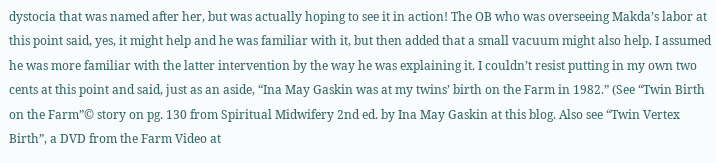dystocia that was named after her, but was actually hoping to see it in action! The OB who was overseeing Makda’s labor at this point said, yes, it might help and he was familiar with it, but then added that a small vacuum might also help. I assumed he was more familiar with the latter intervention by the way he was explaining it. I couldn’t resist putting in my own two cents at this point and said, just as an aside, “Ina May Gaskin was at my twins’ birth on the Farm in 1982.” (See “Twin Birth on the Farm”© story on pg. 130 from Spiritual Midwifery 2nd ed. by Ina May Gaskin at this blog. Also see “Twin Vertex Birth”, a DVD from the Farm Video at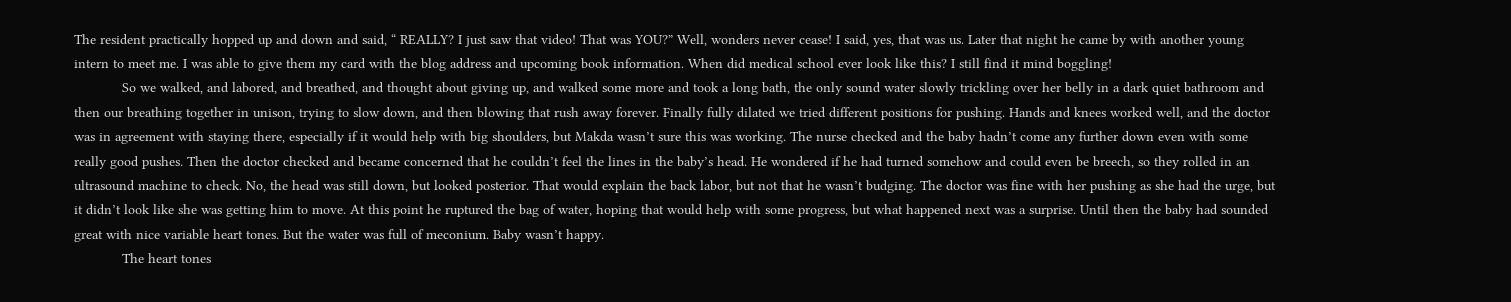The resident practically hopped up and down and said, “ REALLY? I just saw that video! That was YOU?” Well, wonders never cease! I said, yes, that was us. Later that night he came by with another young intern to meet me. I was able to give them my card with the blog address and upcoming book information. When did medical school ever look like this? I still find it mind boggling!
            So we walked, and labored, and breathed, and thought about giving up, and walked some more and took a long bath, the only sound water slowly trickling over her belly in a dark quiet bathroom and then our breathing together in unison, trying to slow down, and then blowing that rush away forever. Finally fully dilated we tried different positions for pushing. Hands and knees worked well, and the doctor was in agreement with staying there, especially if it would help with big shoulders, but Makda wasn’t sure this was working. The nurse checked and the baby hadn’t come any further down even with some really good pushes. Then the doctor checked and became concerned that he couldn’t feel the lines in the baby’s head. He wondered if he had turned somehow and could even be breech, so they rolled in an ultrasound machine to check. No, the head was still down, but looked posterior. That would explain the back labor, but not that he wasn’t budging. The doctor was fine with her pushing as she had the urge, but it didn’t look like she was getting him to move. At this point he ruptured the bag of water, hoping that would help with some progress, but what happened next was a surprise. Until then the baby had sounded great with nice variable heart tones. But the water was full of meconium. Baby wasn’t happy.
            The heart tones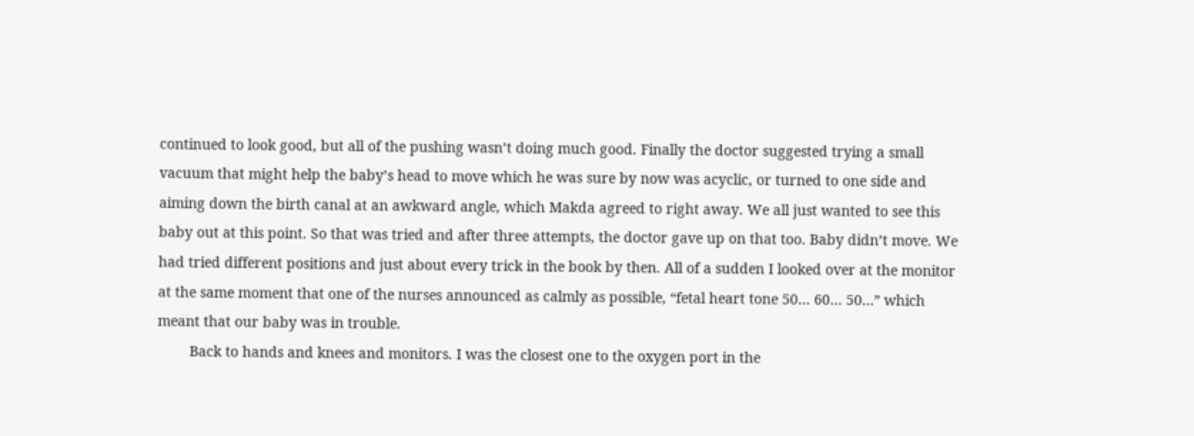continued to look good, but all of the pushing wasn’t doing much good. Finally the doctor suggested trying a small vacuum that might help the baby’s head to move which he was sure by now was acyclic, or turned to one side and aiming down the birth canal at an awkward angle, which Makda agreed to right away. We all just wanted to see this baby out at this point. So that was tried and after three attempts, the doctor gave up on that too. Baby didn’t move. We had tried different positions and just about every trick in the book by then. All of a sudden I looked over at the monitor at the same moment that one of the nurses announced as calmly as possible, “fetal heart tone 50… 60… 50…” which meant that our baby was in trouble.
        Back to hands and knees and monitors. I was the closest one to the oxygen port in the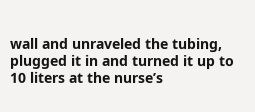wall and unraveled the tubing, plugged it in and turned it up to 10 liters at the nurse’s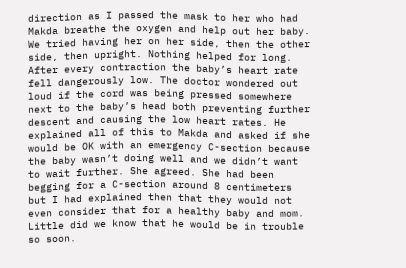direction as I passed the mask to her who had Makda breathe the oxygen and help out her baby. We tried having her on her side, then the other side, then upright. Nothing helped for long. After every contraction the baby’s heart rate fell dangerously low. The doctor wondered out loud if the cord was being pressed somewhere next to the baby’s head both preventing further descent and causing the low heart rates. He explained all of this to Makda and asked if she would be OK with an emergency C-section because the baby wasn’t doing well and we didn’t want to wait further. She agreed. She had been begging for a C-section around 8 centimeters but I had explained then that they would not even consider that for a healthy baby and mom. Little did we know that he would be in trouble so soon.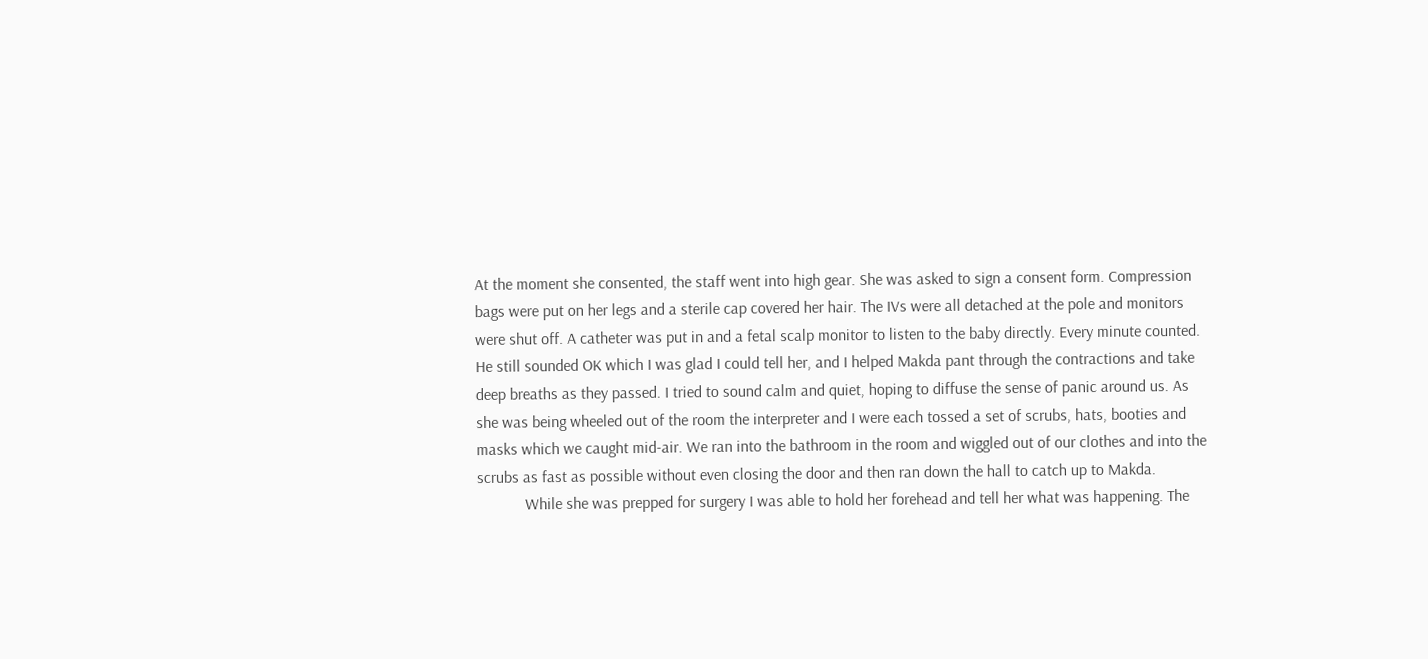At the moment she consented, the staff went into high gear. She was asked to sign a consent form. Compression bags were put on her legs and a sterile cap covered her hair. The IVs were all detached at the pole and monitors were shut off. A catheter was put in and a fetal scalp monitor to listen to the baby directly. Every minute counted. He still sounded OK which I was glad I could tell her, and I helped Makda pant through the contractions and take deep breaths as they passed. I tried to sound calm and quiet, hoping to diffuse the sense of panic around us. As she was being wheeled out of the room the interpreter and I were each tossed a set of scrubs, hats, booties and masks which we caught mid-air. We ran into the bathroom in the room and wiggled out of our clothes and into the scrubs as fast as possible without even closing the door and then ran down the hall to catch up to Makda.
            While she was prepped for surgery I was able to hold her forehead and tell her what was happening. The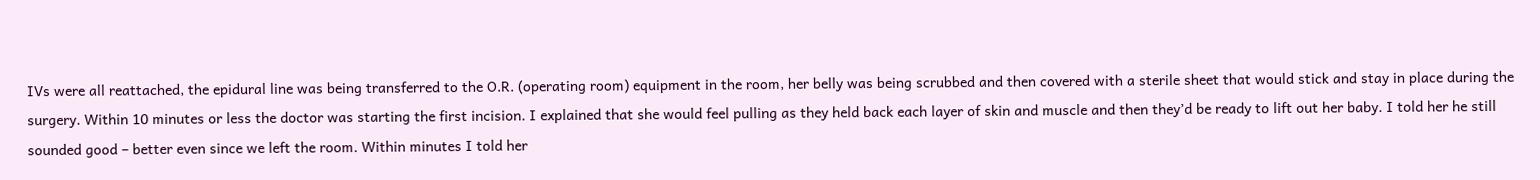IVs were all reattached, the epidural line was being transferred to the O.R. (operating room) equipment in the room, her belly was being scrubbed and then covered with a sterile sheet that would stick and stay in place during the surgery. Within 10 minutes or less the doctor was starting the first incision. I explained that she would feel pulling as they held back each layer of skin and muscle and then they’d be ready to lift out her baby. I told her he still sounded good – better even since we left the room. Within minutes I told her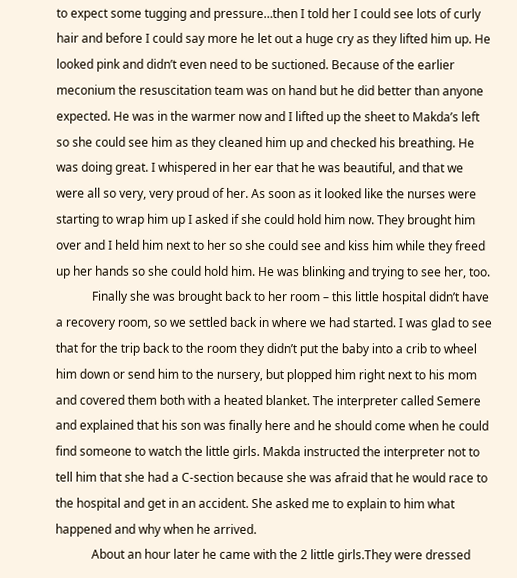to expect some tugging and pressure…then I told her I could see lots of curly hair and before I could say more he let out a huge cry as they lifted him up. He looked pink and didn’t even need to be suctioned. Because of the earlier meconium the resuscitation team was on hand but he did better than anyone expected. He was in the warmer now and I lifted up the sheet to Makda’s left so she could see him as they cleaned him up and checked his breathing. He was doing great. I whispered in her ear that he was beautiful, and that we were all so very, very proud of her. As soon as it looked like the nurses were starting to wrap him up I asked if she could hold him now. They brought him over and I held him next to her so she could see and kiss him while they freed up her hands so she could hold him. He was blinking and trying to see her, too.
            Finally she was brought back to her room – this little hospital didn’t have a recovery room, so we settled back in where we had started. I was glad to see that for the trip back to the room they didn’t put the baby into a crib to wheel him down or send him to the nursery, but plopped him right next to his mom and covered them both with a heated blanket. The interpreter called Semere and explained that his son was finally here and he should come when he could find someone to watch the little girls. Makda instructed the interpreter not to tell him that she had a C-section because she was afraid that he would race to the hospital and get in an accident. She asked me to explain to him what happened and why when he arrived.
            About an hour later he came with the 2 little girls.They were dressed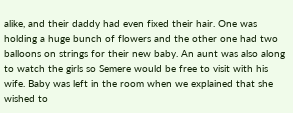alike, and their daddy had even fixed their hair. One was holding a huge bunch of flowers and the other one had two balloons on strings for their new baby. An aunt was also along to watch the girls so Semere would be free to visit with his wife. Baby was left in the room when we explained that she wished to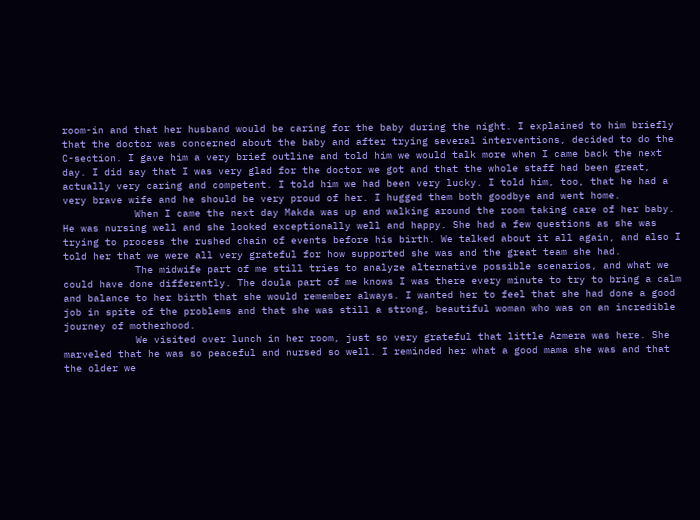room-in and that her husband would be caring for the baby during the night. I explained to him briefly that the doctor was concerned about the baby and after trying several interventions, decided to do the C-section. I gave him a very brief outline and told him we would talk more when I came back the next day. I did say that I was very glad for the doctor we got and that the whole staff had been great, actually very caring and competent. I told him we had been very lucky. I told him, too, that he had a very brave wife and he should be very proud of her. I hugged them both goodbye and went home.
            When I came the next day Makda was up and walking around the room taking care of her baby. He was nursing well and she looked exceptionally well and happy. She had a few questions as she was trying to process the rushed chain of events before his birth. We talked about it all again, and also I told her that we were all very grateful for how supported she was and the great team she had.
            The midwife part of me still tries to analyze alternative possible scenarios, and what we could have done differently. The doula part of me knows I was there every minute to try to bring a calm and balance to her birth that she would remember always. I wanted her to feel that she had done a good job in spite of the problems and that she was still a strong, beautiful woman who was on an incredible journey of motherhood.
            We visited over lunch in her room, just so very grateful that little Azmera was here. She marveled that he was so peaceful and nursed so well. I reminded her what a good mama she was and that the older we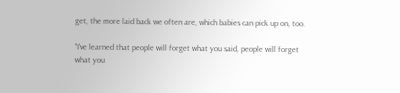get, the more laid back we often are, which babies can pick up on, too.

"I've learned that people will forget what you said, people will forget what you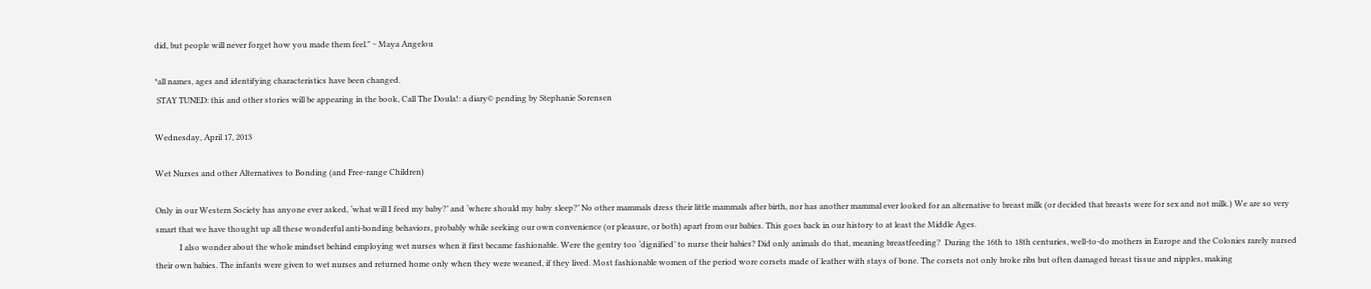did, but people will never forget how you made them feel." ~ Maya Angelou

*all names, ages and identifying characteristics have been changed.
 STAY TUNED: this and other stories will be appearing in the book, Call The Doula!: a diary© pending by Stephanie Sorensen

Wednesday, April 17, 2013

Wet Nurses and other Alternatives to Bonding (and Free-range Children)

Only in our Western Society has anyone ever asked, ‘what will I feed my baby?’ and ‘where should my baby sleep?’ No other mammals dress their little mammals after birth, nor has another mammal ever looked for an alternative to breast milk (or decided that breasts were for sex and not milk.) We are so very smart that we have thought up all these wonderful anti-bonding behaviors, probably while seeking our own convenience (or pleasure, or both) apart from our babies. This goes back in our history to at least the Middle Ages.
            I also wonder about the whole mindset behind employing wet nurses when it first became fashionable. Were the gentry too ‘dignified’ to nurse their babies? Did only animals do that, meaning breastfeeding?  During the 16th to 18th centuries, well-to-do mothers in Europe and the Colonies rarely nursed their own babies. The infants were given to wet nurses and returned home only when they were weaned, if they lived. Most fashionable women of the period wore corsets made of leather with stays of bone. The corsets not only broke ribs but often damaged breast tissue and nipples, making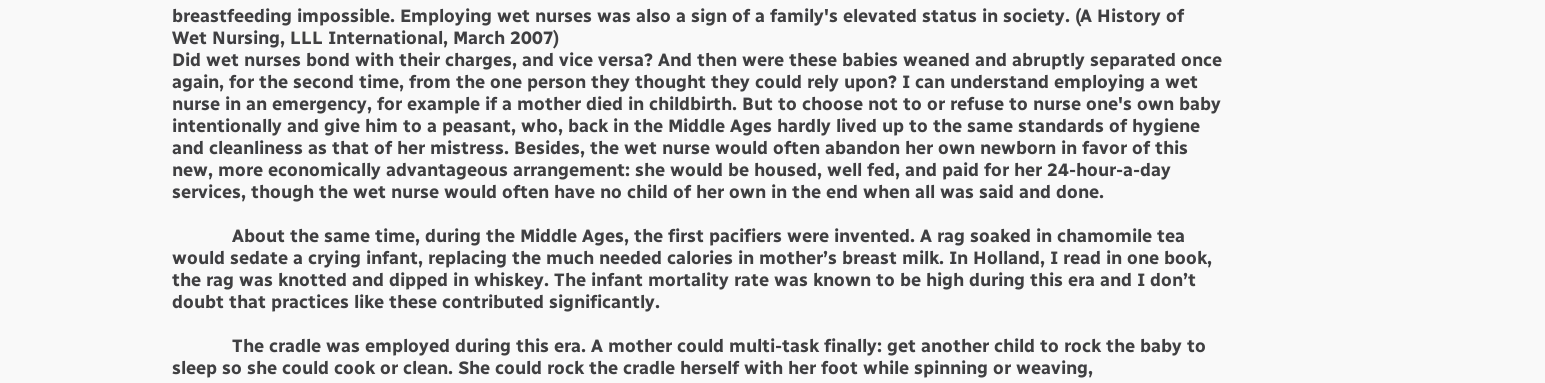breastfeeding impossible. Employing wet nurses was also a sign of a family's elevated status in society. (A History of Wet Nursing, LLL International, March 2007)
Did wet nurses bond with their charges, and vice versa? And then were these babies weaned and abruptly separated once again, for the second time, from the one person they thought they could rely upon? I can understand employing a wet nurse in an emergency, for example if a mother died in childbirth. But to choose not to or refuse to nurse one's own baby intentionally and give him to a peasant, who, back in the Middle Ages hardly lived up to the same standards of hygiene and cleanliness as that of her mistress. Besides, the wet nurse would often abandon her own newborn in favor of this new, more economically advantageous arrangement: she would be housed, well fed, and paid for her 24-hour-a-day services, though the wet nurse would often have no child of her own in the end when all was said and done.

            About the same time, during the Middle Ages, the first pacifiers were invented. A rag soaked in chamomile tea would sedate a crying infant, replacing the much needed calories in mother’s breast milk. In Holland, I read in one book, the rag was knotted and dipped in whiskey. The infant mortality rate was known to be high during this era and I don’t doubt that practices like these contributed significantly.

            The cradle was employed during this era. A mother could multi-task finally: get another child to rock the baby to sleep so she could cook or clean. She could rock the cradle herself with her foot while spinning or weaving,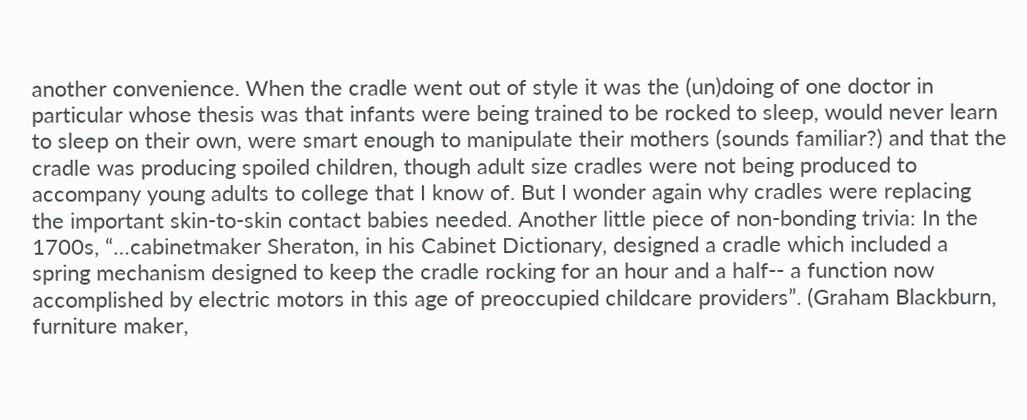another convenience. When the cradle went out of style it was the (un)doing of one doctor in particular whose thesis was that infants were being trained to be rocked to sleep, would never learn to sleep on their own, were smart enough to manipulate their mothers (sounds familiar?) and that the cradle was producing spoiled children, though adult size cradles were not being produced to accompany young adults to college that I know of. But I wonder again why cradles were replacing the important skin-to-skin contact babies needed. Another little piece of non-bonding trivia: In the 1700s, “…cabinetmaker Sheraton, in his Cabinet Dictionary, designed a cradle which included a spring mechanism designed to keep the cradle rocking for an hour and a half-- a function now accomplished by electric motors in this age of preoccupied childcare providers”. (Graham Blackburn, furniture maker,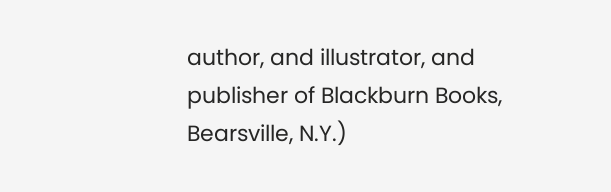author, and illustrator, and publisher of Blackburn Books, Bearsville, N.Y.)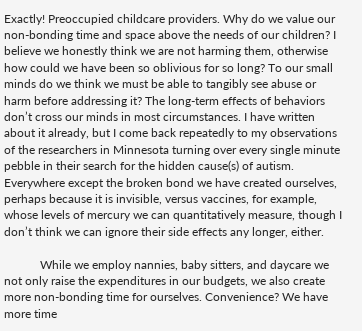Exactly! Preoccupied childcare providers. Why do we value our non-bonding time and space above the needs of our children? I believe we honestly think we are not harming them, otherwise how could we have been so oblivious for so long? To our small minds do we think we must be able to tangibly see abuse or harm before addressing it? The long-term effects of behaviors don’t cross our minds in most circumstances. I have written about it already, but I come back repeatedly to my observations of the researchers in Minnesota turning over every single minute pebble in their search for the hidden cause(s) of autism. Everywhere except the broken bond we have created ourselves, perhaps because it is invisible, versus vaccines, for example, whose levels of mercury we can quantitatively measure, though I don’t think we can ignore their side effects any longer, either.

            While we employ nannies, baby sitters, and daycare we not only raise the expenditures in our budgets, we also create more non-bonding time for ourselves. Convenience? We have more time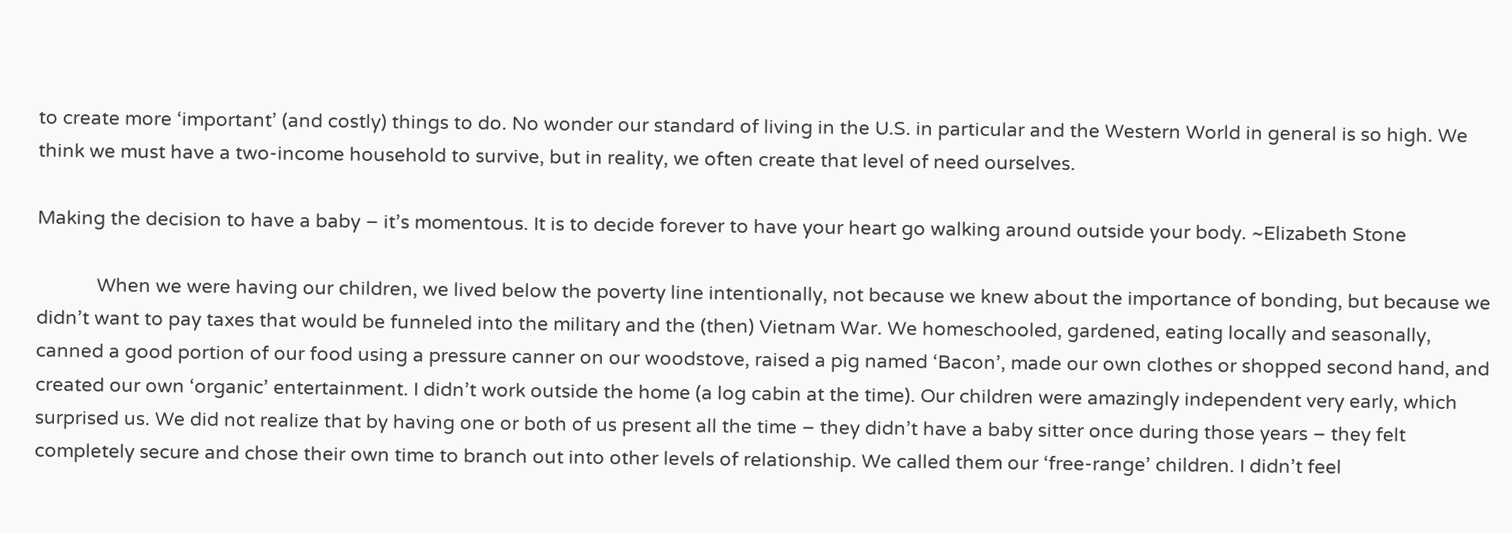to create more ‘important’ (and costly) things to do. No wonder our standard of living in the U.S. in particular and the Western World in general is so high. We think we must have a two-income household to survive, but in reality, we often create that level of need ourselves.

Making the decision to have a baby – it’s momentous. It is to decide forever to have your heart go walking around outside your body. ~Elizabeth Stone

            When we were having our children, we lived below the poverty line intentionally, not because we knew about the importance of bonding, but because we didn’t want to pay taxes that would be funneled into the military and the (then) Vietnam War. We homeschooled, gardened, eating locally and seasonally, canned a good portion of our food using a pressure canner on our woodstove, raised a pig named ‘Bacon’, made our own clothes or shopped second hand, and created our own ‘organic’ entertainment. I didn’t work outside the home (a log cabin at the time). Our children were amazingly independent very early, which surprised us. We did not realize that by having one or both of us present all the time – they didn’t have a baby sitter once during those years – they felt completely secure and chose their own time to branch out into other levels of relationship. We called them our ‘free-range’ children. I didn’t feel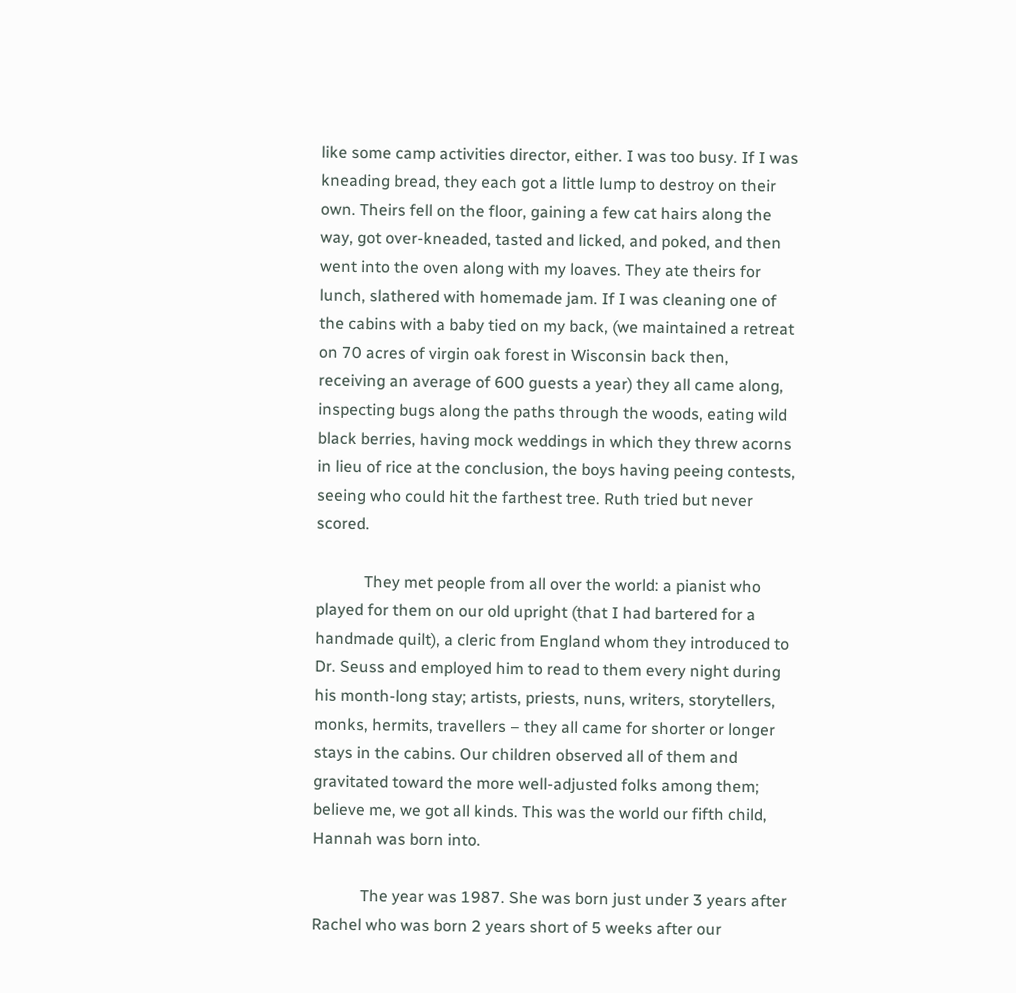like some camp activities director, either. I was too busy. If I was kneading bread, they each got a little lump to destroy on their own. Theirs fell on the floor, gaining a few cat hairs along the way, got over-kneaded, tasted and licked, and poked, and then went into the oven along with my loaves. They ate theirs for lunch, slathered with homemade jam. If I was cleaning one of the cabins with a baby tied on my back, (we maintained a retreat on 70 acres of virgin oak forest in Wisconsin back then, receiving an average of 600 guests a year) they all came along, inspecting bugs along the paths through the woods, eating wild black berries, having mock weddings in which they threw acorns in lieu of rice at the conclusion, the boys having peeing contests, seeing who could hit the farthest tree. Ruth tried but never scored.

            They met people from all over the world: a pianist who played for them on our old upright (that I had bartered for a handmade quilt), a cleric from England whom they introduced to Dr. Seuss and employed him to read to them every night during his month-long stay; artists, priests, nuns, writers, storytellers, monks, hermits, travellers – they all came for shorter or longer stays in the cabins. Our children observed all of them and gravitated toward the more well-adjusted folks among them; believe me, we got all kinds. This was the world our fifth child, Hannah was born into.

            The year was 1987. She was born just under 3 years after Rachel who was born 2 years short of 5 weeks after our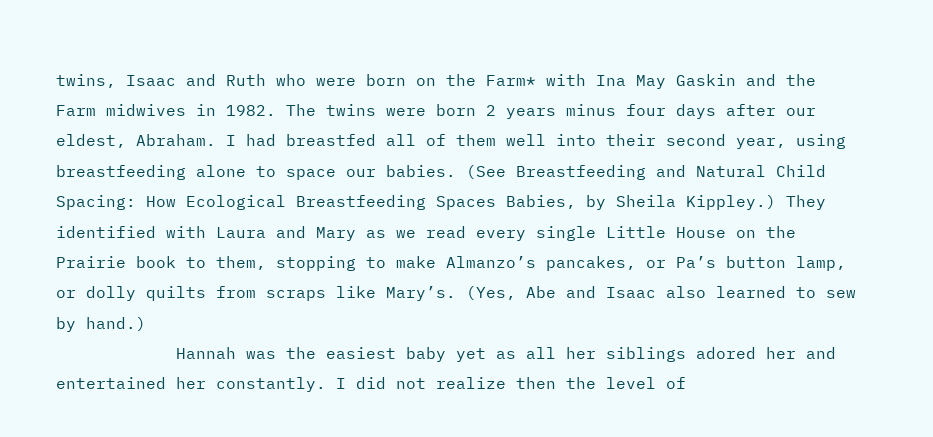twins, Isaac and Ruth who were born on the Farm* with Ina May Gaskin and the Farm midwives in 1982. The twins were born 2 years minus four days after our eldest, Abraham. I had breastfed all of them well into their second year, using breastfeeding alone to space our babies. (See Breastfeeding and Natural Child Spacing: How Ecological Breastfeeding Spaces Babies, by Sheila Kippley.) They identified with Laura and Mary as we read every single Little House on the Prairie book to them, stopping to make Almanzo’s pancakes, or Pa’s button lamp, or dolly quilts from scraps like Mary’s. (Yes, Abe and Isaac also learned to sew by hand.)
            Hannah was the easiest baby yet as all her siblings adored her and entertained her constantly. I did not realize then the level of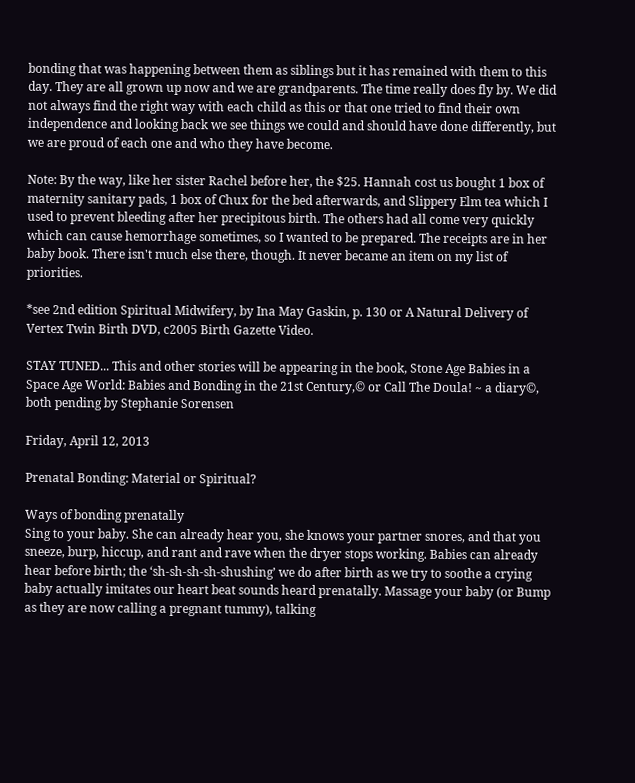bonding that was happening between them as siblings but it has remained with them to this day. They are all grown up now and we are grandparents. The time really does fly by. We did not always find the right way with each child as this or that one tried to find their own independence and looking back we see things we could and should have done differently, but we are proud of each one and who they have become.

Note: By the way, like her sister Rachel before her, the $25. Hannah cost us bought 1 box of maternity sanitary pads, 1 box of Chux for the bed afterwards, and Slippery Elm tea which I used to prevent bleeding after her precipitous birth. The others had all come very quickly which can cause hemorrhage sometimes, so I wanted to be prepared. The receipts are in her baby book. There isn't much else there, though. It never became an item on my list of priorities.

*see 2nd edition Spiritual Midwifery, by Ina May Gaskin, p. 130 or A Natural Delivery of Vertex Twin Birth DVD, c2005 Birth Gazette Video.

STAY TUNED... This and other stories will be appearing in the book, Stone Age Babies in a Space Age World: Babies and Bonding in the 21st Century,© or Call The Doula! ~ a diary©, both pending by Stephanie Sorensen

Friday, April 12, 2013

Prenatal Bonding: Material or Spiritual?

Ways of bonding prenatally
Sing to your baby. She can already hear you, she knows your partner snores, and that you sneeze, burp, hiccup, and rant and rave when the dryer stops working. Babies can already hear before birth; the ‘sh-sh-sh-sh-shushing’ we do after birth as we try to soothe a crying baby actually imitates our heart beat sounds heard prenatally. Massage your baby (or Bump as they are now calling a pregnant tummy), talking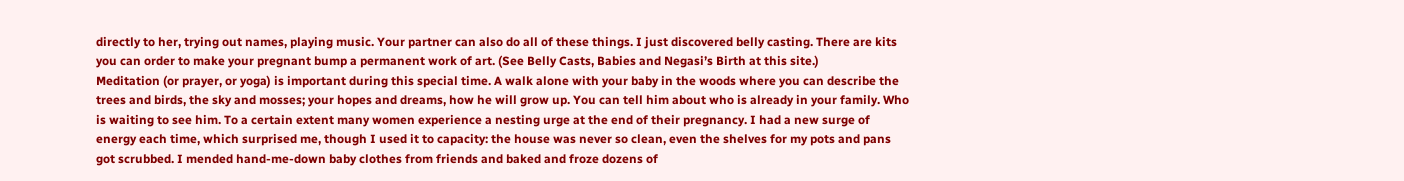directly to her, trying out names, playing music. Your partner can also do all of these things. I just discovered belly casting. There are kits you can order to make your pregnant bump a permanent work of art. (See Belly Casts, Babies and Negasi’s Birth at this site.)
Meditation (or prayer, or yoga) is important during this special time. A walk alone with your baby in the woods where you can describe the trees and birds, the sky and mosses; your hopes and dreams, how he will grow up. You can tell him about who is already in your family. Who is waiting to see him. To a certain extent many women experience a nesting urge at the end of their pregnancy. I had a new surge of energy each time, which surprised me, though I used it to capacity: the house was never so clean, even the shelves for my pots and pans got scrubbed. I mended hand-me-down baby clothes from friends and baked and froze dozens of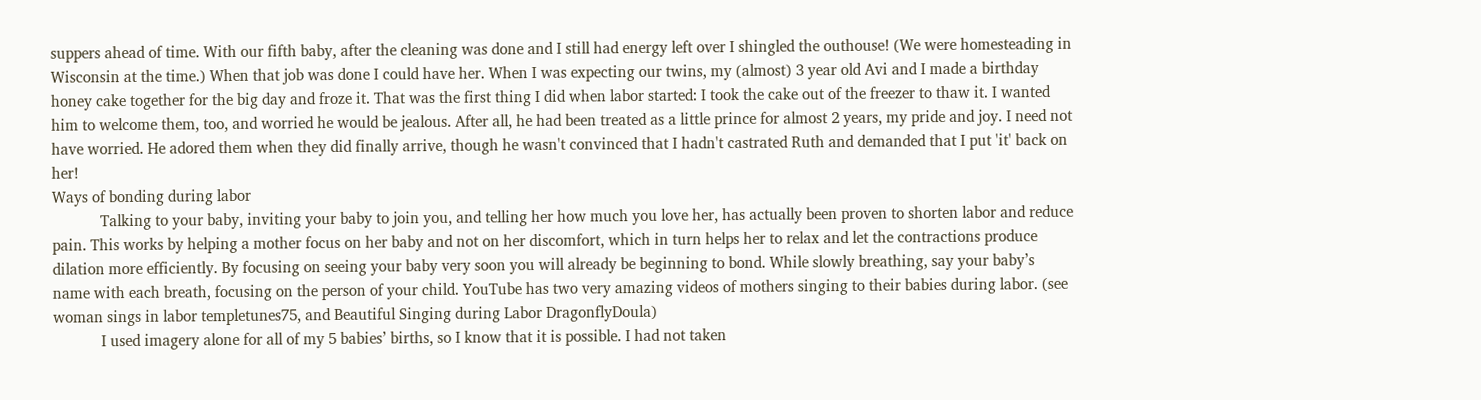suppers ahead of time. With our fifth baby, after the cleaning was done and I still had energy left over I shingled the outhouse! (We were homesteading in Wisconsin at the time.) When that job was done I could have her. When I was expecting our twins, my (almost) 3 year old Avi and I made a birthday honey cake together for the big day and froze it. That was the first thing I did when labor started: I took the cake out of the freezer to thaw it. I wanted him to welcome them, too, and worried he would be jealous. After all, he had been treated as a little prince for almost 2 years, my pride and joy. I need not have worried. He adored them when they did finally arrive, though he wasn't convinced that I hadn't castrated Ruth and demanded that I put 'it' back on her!
Ways of bonding during labor
            Talking to your baby, inviting your baby to join you, and telling her how much you love her, has actually been proven to shorten labor and reduce pain. This works by helping a mother focus on her baby and not on her discomfort, which in turn helps her to relax and let the contractions produce dilation more efficiently. By focusing on seeing your baby very soon you will already be beginning to bond. While slowly breathing, say your baby’s name with each breath, focusing on the person of your child. YouTube has two very amazing videos of mothers singing to their babies during labor. (see woman sings in labor templetunes75, and Beautiful Singing during Labor DragonflyDoula)
            I used imagery alone for all of my 5 babies’ births, so I know that it is possible. I had not taken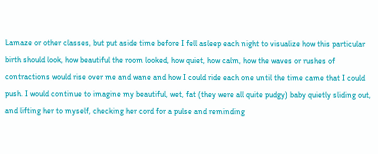Lamaze or other classes, but put aside time before I fell asleep each night to visualize how this particular birth should look, how beautiful the room looked, how quiet, how calm, how the waves or rushes of contractions would rise over me and wane and how I could ride each one until the time came that I could push. I would continue to imagine my beautiful, wet, fat (they were all quite pudgy) baby quietly sliding out, and lifting her to myself, checking her cord for a pulse and reminding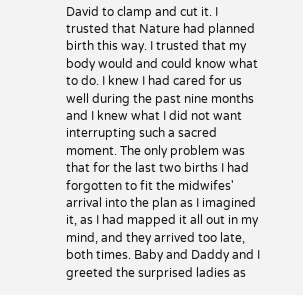David to clamp and cut it. I trusted that Nature had planned birth this way. I trusted that my body would and could know what to do. I knew I had cared for us well during the past nine months and I knew what I did not want interrupting such a sacred moment. The only problem was that for the last two births I had forgotten to fit the midwifes' arrival into the plan as I imagined it, as I had mapped it all out in my mind, and they arrived too late, both times. Baby and Daddy and I greeted the surprised ladies as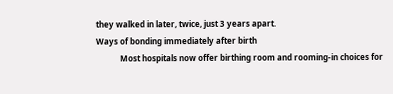they walked in later, twice, just 3 years apart.
Ways of bonding immediately after birth
            Most hospitals now offer birthing room and rooming-in choices for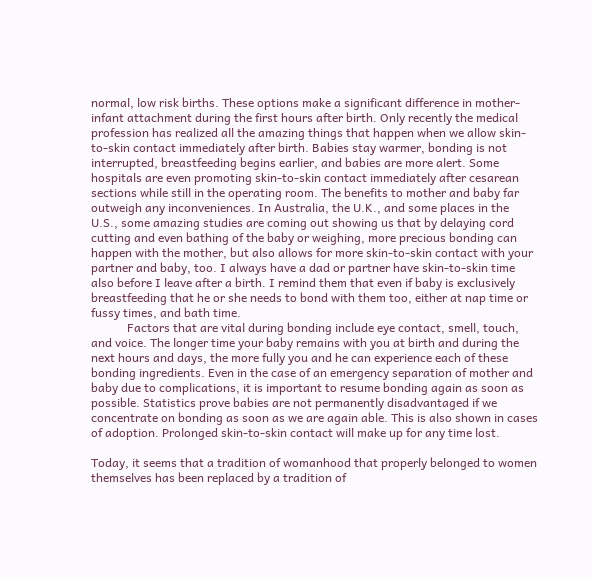normal, low risk births. These options make a significant difference in mother-infant attachment during the first hours after birth. Only recently the medical profession has realized all the amazing things that happen when we allow skin-to-skin contact immediately after birth. Babies stay warmer, bonding is not interrupted, breastfeeding begins earlier, and babies are more alert. Some hospitals are even promoting skin-to-skin contact immediately after cesarean sections while still in the operating room. The benefits to mother and baby far outweigh any inconveniences. In Australia, the U.K., and some places in the U.S., some amazing studies are coming out showing us that by delaying cord cutting and even bathing of the baby or weighing, more precious bonding can happen with the mother, but also allows for more skin-to-skin contact with your partner and baby, too. I always have a dad or partner have skin-to-skin time also before I leave after a birth. I remind them that even if baby is exclusively breastfeeding that he or she needs to bond with them too, either at nap time or fussy times, and bath time.
            Factors that are vital during bonding include eye contact, smell, touch, and voice. The longer time your baby remains with you at birth and during the next hours and days, the more fully you and he can experience each of these bonding ingredients. Even in the case of an emergency separation of mother and baby due to complications, it is important to resume bonding again as soon as possible. Statistics prove babies are not permanently disadvantaged if we concentrate on bonding as soon as we are again able. This is also shown in cases of adoption. Prolonged skin-to-skin contact will make up for any time lost.

Today, it seems that a tradition of womanhood that properly belonged to women themselves has been replaced by a tradition of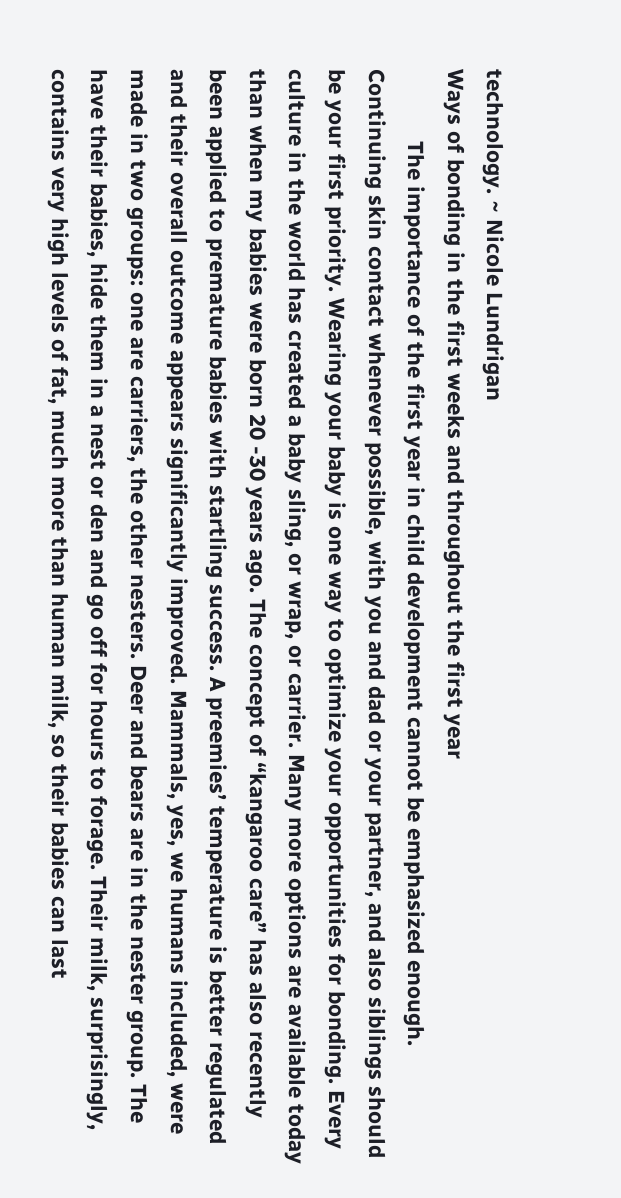technology. ~ Nicole Lundrigan
Ways of bonding in the first weeks and throughout the first year
            The importance of the first year in child development cannot be emphasized enough. Continuing skin contact whenever possible, with you and dad or your partner, and also siblings should be your first priority. Wearing your baby is one way to optimize your opportunities for bonding. Every culture in the world has created a baby sling, or wrap, or carrier. Many more options are available today than when my babies were born 20 -30 years ago. The concept of “kangaroo care” has also recently been applied to premature babies with startling success. A preemies’ temperature is better regulated and their overall outcome appears significantly improved. Mammals, yes, we humans included, were made in two groups: one are carriers, the other nesters. Deer and bears are in the nester group. The have their babies, hide them in a nest or den and go off for hours to forage. Their milk, surprisingly, contains very high levels of fat, much more than human milk, so their babies can last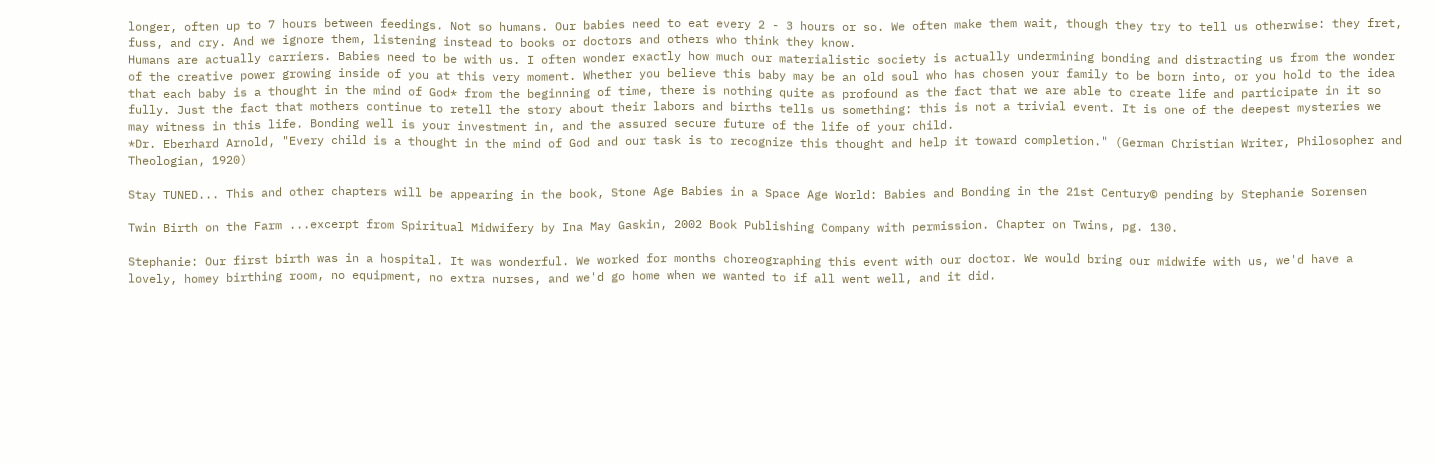longer, often up to 7 hours between feedings. Not so humans. Our babies need to eat every 2 - 3 hours or so. We often make them wait, though they try to tell us otherwise: they fret, fuss, and cry. And we ignore them, listening instead to books or doctors and others who think they know.
Humans are actually carriers. Babies need to be with us. I often wonder exactly how much our materialistic society is actually undermining bonding and distracting us from the wonder of the creative power growing inside of you at this very moment. Whether you believe this baby may be an old soul who has chosen your family to be born into, or you hold to the idea that each baby is a thought in the mind of God* from the beginning of time, there is nothing quite as profound as the fact that we are able to create life and participate in it so fully. Just the fact that mothers continue to retell the story about their labors and births tells us something: this is not a trivial event. It is one of the deepest mysteries we may witness in this life. Bonding well is your investment in, and the assured secure future of the life of your child.
*Dr. Eberhard Arnold, "Every child is a thought in the mind of God and our task is to recognize this thought and help it toward completion." (German Christian Writer, Philosopher and Theologian, 1920)

Stay TUNED... This and other chapters will be appearing in the book, Stone Age Babies in a Space Age World: Babies and Bonding in the 21st Century© pending by Stephanie Sorensen

Twin Birth on the Farm ...excerpt from Spiritual Midwifery by Ina May Gaskin, 2002 Book Publishing Company with permission. Chapter on Twins, pg. 130.

Stephanie: Our first birth was in a hospital. It was wonderful. We worked for months choreographing this event with our doctor. We would bring our midwife with us, we'd have a lovely, homey birthing room, no equipment, no extra nurses, and we'd go home when we wanted to if all went well, and it did.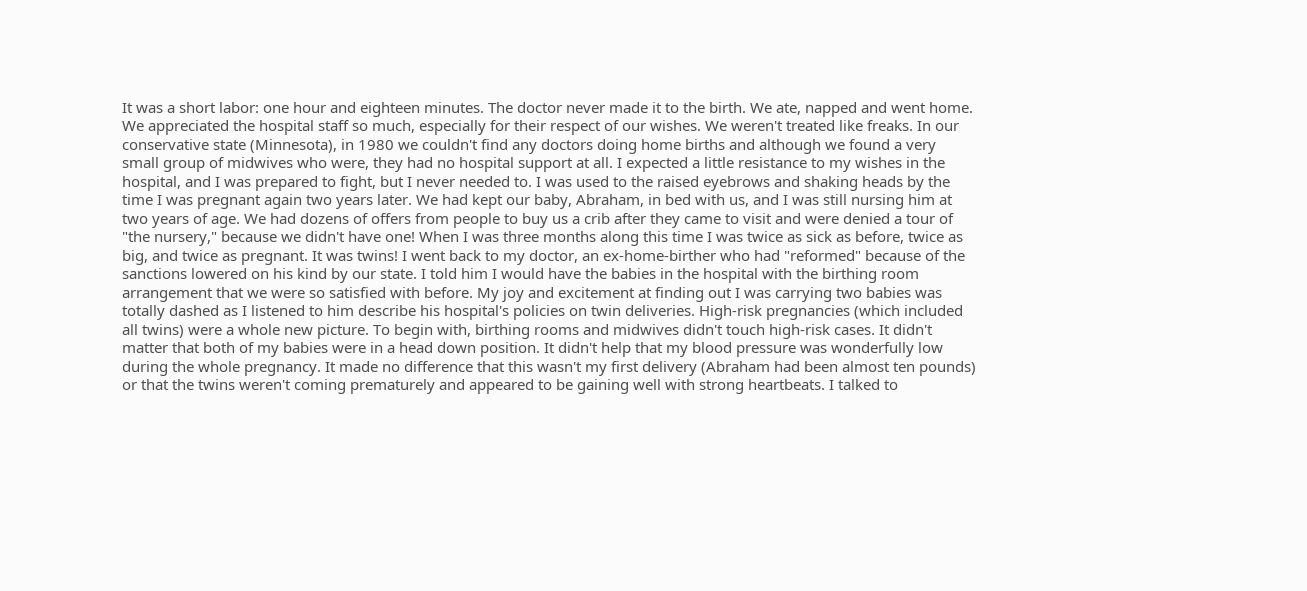It was a short labor: one hour and eighteen minutes. The doctor never made it to the birth. We ate, napped and went home. We appreciated the hospital staff so much, especially for their respect of our wishes. We weren't treated like freaks. In our conservative state (Minnesota), in 1980 we couldn't find any doctors doing home births and although we found a very small group of midwives who were, they had no hospital support at all. I expected a little resistance to my wishes in the hospital, and I was prepared to fight, but I never needed to. I was used to the raised eyebrows and shaking heads by the time I was pregnant again two years later. We had kept our baby, Abraham, in bed with us, and I was still nursing him at two years of age. We had dozens of offers from people to buy us a crib after they came to visit and were denied a tour of "the nursery," because we didn't have one! When I was three months along this time I was twice as sick as before, twice as big, and twice as pregnant. It was twins! I went back to my doctor, an ex-home-birther who had "reformed" because of the sanctions lowered on his kind by our state. I told him I would have the babies in the hospital with the birthing room arrangement that we were so satisfied with before. My joy and excitement at finding out I was carrying two babies was totally dashed as I listened to him describe his hospital's policies on twin deliveries. High-risk pregnancies (which included all twins) were a whole new picture. To begin with, birthing rooms and midwives didn't touch high-risk cases. It didn't matter that both of my babies were in a head down position. It didn't help that my blood pressure was wonderfully low during the whole pregnancy. It made no difference that this wasn't my first delivery (Abraham had been almost ten pounds) or that the twins weren't coming prematurely and appeared to be gaining well with strong heartbeats. I talked to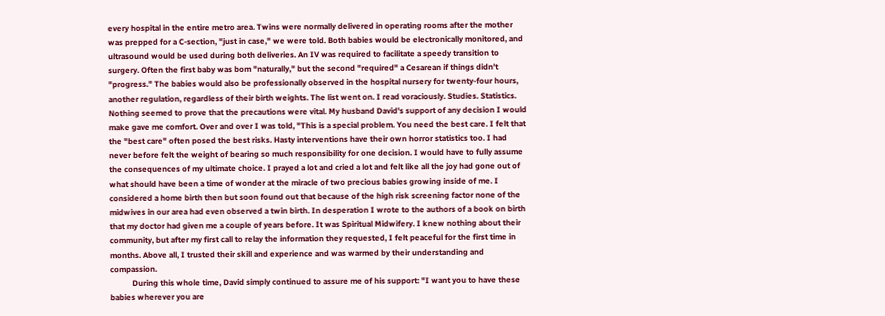every hospital in the entire metro area. Twins were normally delivered in operating rooms after the mother was prepped for a C-section, "just in case," we were told. Both babies would be electronically monitored, and ultrasound would be used during both deliveries. An IV was required to facilitate a speedy transition to surgery. Often the first baby was bom "naturally," but the second "required" a Cesarean if things didn't "progress." The babies would also be professionally observed in the hospital nursery for twenty-four hours, another regulation, regardless of their birth weights. The list went on. I read voraciously. Studies. Statistics. Nothing seemed to prove that the precautions were vital. My husband David's support of any decision I would make gave me comfort. Over and over I was told, "This is a special problem. You need the best care. I felt that the "best care" often posed the best risks. Hasty interventions have their own horror statistics too. I had never before felt the weight of bearing so much responsibility for one decision. I would have to fully assume the consequences of my ultimate choice. I prayed a lot and cried a lot and felt like all the joy had gone out of what should have been a time of wonder at the miracle of two precious babies growing inside of me. I considered a home birth then but soon found out that because of the high risk screening factor none of the midwives in our area had even observed a twin birth. In desperation I wrote to the authors of a book on birth that my doctor had given me a couple of years before. It was Spiritual Midwifery. I knew nothing about their community, but after my first call to relay the information they requested, I felt peaceful for the first time in months. Above all, I trusted their skill and experience and was warmed by their understanding and compassion.
           During this whole time, David simply continued to assure me of his support: "I want you to have these babies wherever you are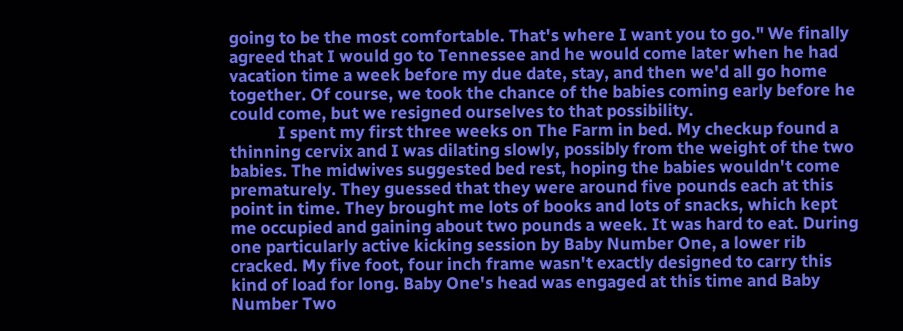going to be the most comfortable. That's where I want you to go." We finally agreed that I would go to Tennessee and he would come later when he had vacation time a week before my due date, stay, and then we'd all go home together. Of course, we took the chance of the babies coming early before he could come, but we resigned ourselves to that possibility.
            I spent my first three weeks on The Farm in bed. My checkup found a thinning cervix and I was dilating slowly, possibly from the weight of the two babies. The midwives suggested bed rest, hoping the babies wouldn't come prematurely. They guessed that they were around five pounds each at this point in time. They brought me lots of books and lots of snacks, which kept me occupied and gaining about two pounds a week. It was hard to eat. During one particularly active kicking session by Baby Number One, a lower rib cracked. My five foot, four inch frame wasn't exactly designed to carry this kind of load for long. Baby One's head was engaged at this time and Baby Number Two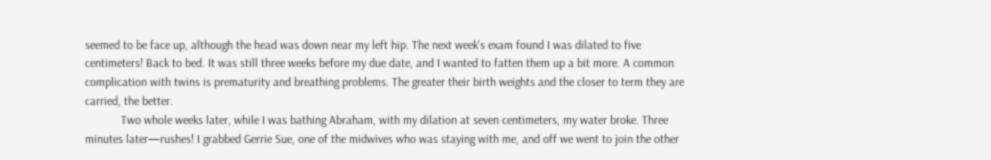seemed to be face up, although the head was down near my left hip. The next week's exam found I was dilated to five centimeters! Back to bed. It was still three weeks before my due date, and I wanted to fatten them up a bit more. A common complication with twins is prematurity and breathing problems. The greater their birth weights and the closer to term they are carried, the better.
            Two whole weeks later, while I was bathing Abraham, with my dilation at seven centimeters, my water broke. Three minutes later—rushes! I grabbed Gerrie Sue, one of the midwives who was staying with me, and off we went to join the other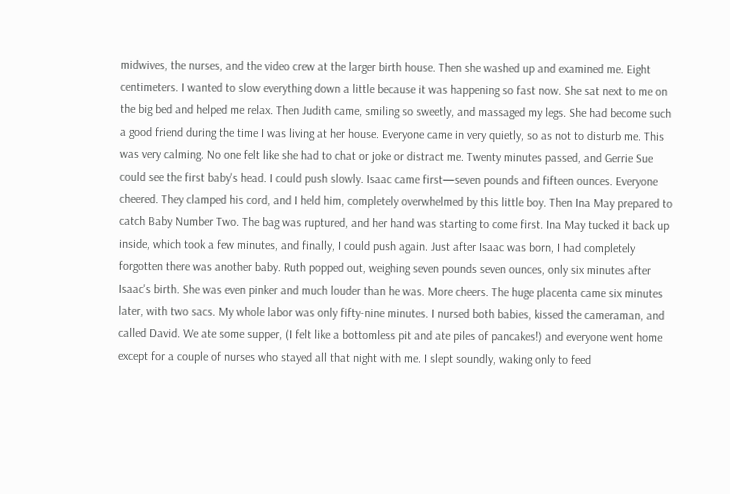midwives, the nurses, and the video crew at the larger birth house. Then she washed up and examined me. Eight centimeters. I wanted to slow everything down a little because it was happening so fast now. She sat next to me on the big bed and helped me relax. Then Judith came, smiling so sweetly, and massaged my legs. She had become such a good friend during the time I was living at her house. Everyone came in very quietly, so as not to disturb me. This was very calming. No one felt like she had to chat or joke or distract me. Twenty minutes passed, and Gerrie Sue could see the first baby's head. I could push slowly. Isaac came first—seven pounds and fifteen ounces. Everyone cheered. They clamped his cord, and I held him, completely overwhelmed by this little boy. Then Ina May prepared to catch Baby Number Two. The bag was ruptured, and her hand was starting to come first. Ina May tucked it back up inside, which took a few minutes, and finally, I could push again. Just after Isaac was born, I had completely forgotten there was another baby. Ruth popped out, weighing seven pounds seven ounces, only six minutes after Isaac's birth. She was even pinker and much louder than he was. More cheers. The huge placenta came six minutes later, with two sacs. My whole labor was only fifty-nine minutes. I nursed both babies, kissed the cameraman, and called David. We ate some supper, (I felt like a bottomless pit and ate piles of pancakes!) and everyone went home except for a couple of nurses who stayed all that night with me. I slept soundly, waking only to feed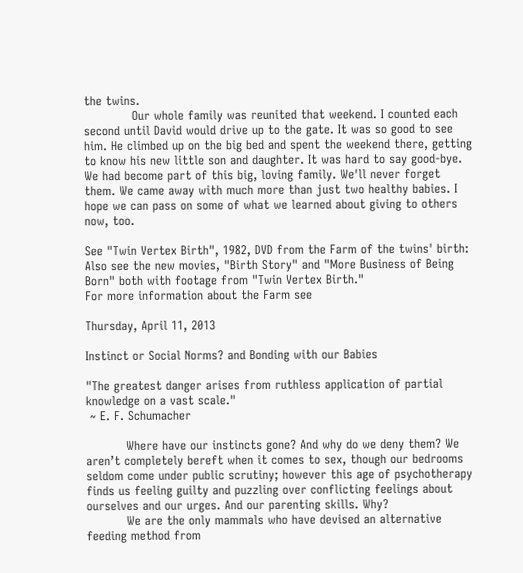the twins.
            Our whole family was reunited that weekend. I counted each second until David would drive up to the gate. It was so good to see him. He climbed up on the big bed and spent the weekend there, getting to know his new little son and daughter. It was hard to say good-bye. We had become part of this big, loving family. We'll never forget them. We came away with much more than just two healthy babies. I hope we can pass on some of what we learned about giving to others now, too.

See "Twin Vertex Birth", 1982, DVD from the Farm of the twins' birth:
Also see the new movies, "Birth Story" and "More Business of Being Born" both with footage from "Twin Vertex Birth."
For more information about the Farm see

Thursday, April 11, 2013

Instinct or Social Norms? and Bonding with our Babies

"The greatest danger arises from ruthless application of partial knowledge on a vast scale."
 ~ E. F. Schumacher

          Where have our instincts gone? And why do we deny them? We aren’t completely bereft when it comes to sex, though our bedrooms seldom come under public scrutiny; however this age of psychotherapy finds us feeling guilty and puzzling over conflicting feelings about ourselves and our urges. And our parenting skills. Why?
          We are the only mammals who have devised an alternative feeding method from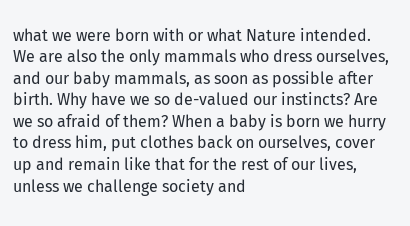what we were born with or what Nature intended. We are also the only mammals who dress ourselves, and our baby mammals, as soon as possible after birth. Why have we so de-valued our instincts? Are we so afraid of them? When a baby is born we hurry to dress him, put clothes back on ourselves, cover up and remain like that for the rest of our lives, unless we challenge society and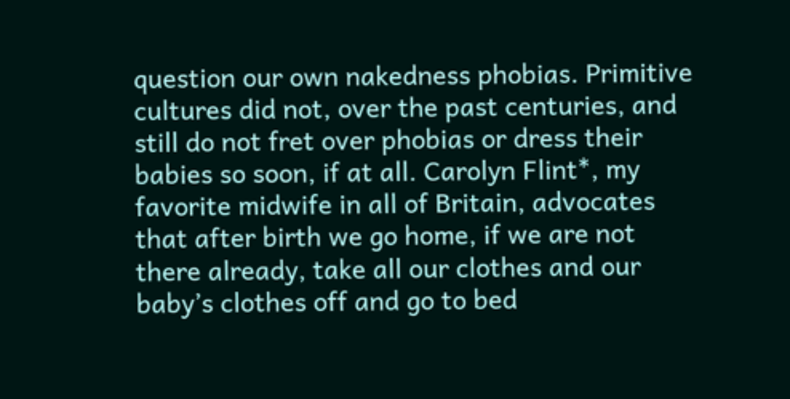question our own nakedness phobias. Primitive cultures did not, over the past centuries, and still do not fret over phobias or dress their babies so soon, if at all. Carolyn Flint*, my favorite midwife in all of Britain, advocates that after birth we go home, if we are not there already, take all our clothes and our baby’s clothes off and go to bed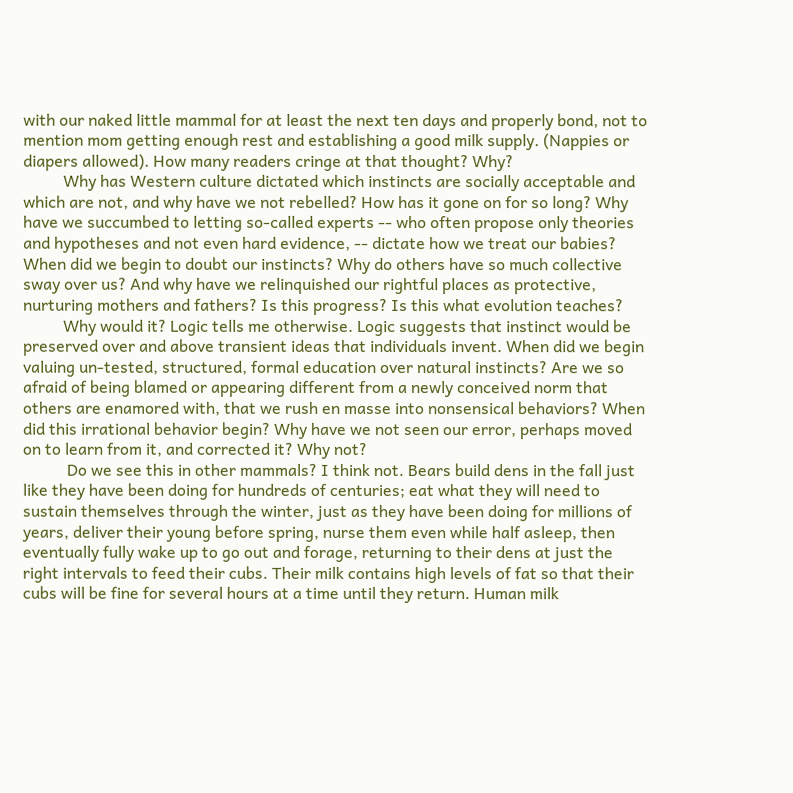with our naked little mammal for at least the next ten days and properly bond, not to mention mom getting enough rest and establishing a good milk supply. (Nappies or diapers allowed). How many readers cringe at that thought? Why?
          Why has Western culture dictated which instincts are socially acceptable and which are not, and why have we not rebelled? How has it gone on for so long? Why have we succumbed to letting so-called experts -- who often propose only theories and hypotheses and not even hard evidence, -- dictate how we treat our babies? When did we begin to doubt our instincts? Why do others have so much collective sway over us? And why have we relinquished our rightful places as protective, nurturing mothers and fathers? Is this progress? Is this what evolution teaches?
          Why would it? Logic tells me otherwise. Logic suggests that instinct would be preserved over and above transient ideas that individuals invent. When did we begin valuing un-tested, structured, formal education over natural instincts? Are we so afraid of being blamed or appearing different from a newly conceived norm that others are enamored with, that we rush en masse into nonsensical behaviors? When did this irrational behavior begin? Why have we not seen our error, perhaps moved on to learn from it, and corrected it? Why not?
           Do we see this in other mammals? I think not. Bears build dens in the fall just like they have been doing for hundreds of centuries; eat what they will need to sustain themselves through the winter, just as they have been doing for millions of years, deliver their young before spring, nurse them even while half asleep, then eventually fully wake up to go out and forage, returning to their dens at just the right intervals to feed their cubs. Their milk contains high levels of fat so that their cubs will be fine for several hours at a time until they return. Human milk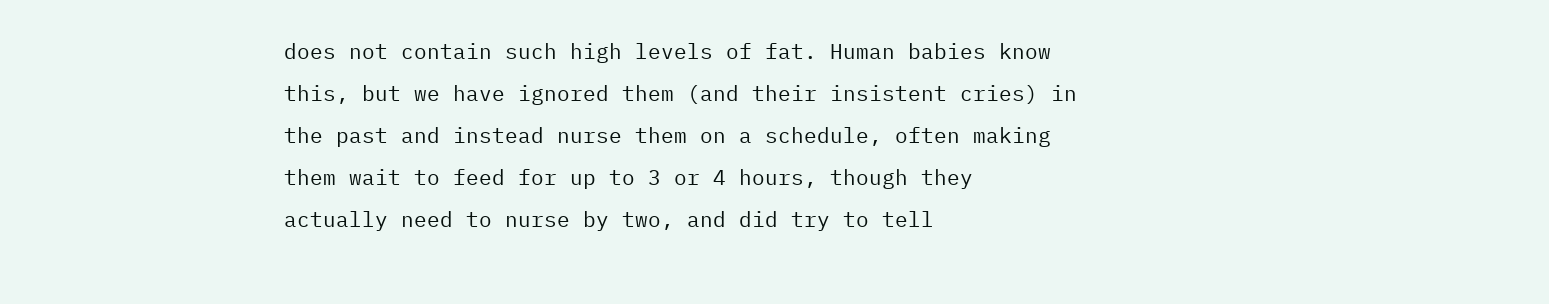does not contain such high levels of fat. Human babies know this, but we have ignored them (and their insistent cries) in the past and instead nurse them on a schedule, often making them wait to feed for up to 3 or 4 hours, though they actually need to nurse by two, and did try to tell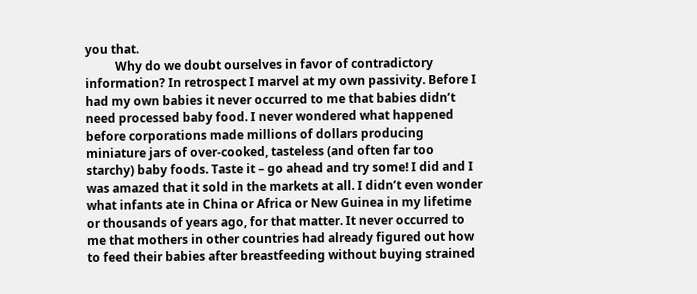you that.
          Why do we doubt ourselves in favor of contradictory information? In retrospect I marvel at my own passivity. Before I had my own babies it never occurred to me that babies didn’t need processed baby food. I never wondered what happened before corporations made millions of dollars producing miniature jars of over-cooked, tasteless (and often far too starchy) baby foods. Taste it – go ahead and try some! I did and I was amazed that it sold in the markets at all. I didn’t even wonder what infants ate in China or Africa or New Guinea in my lifetime or thousands of years ago, for that matter. It never occurred to me that mothers in other countries had already figured out how to feed their babies after breastfeeding without buying strained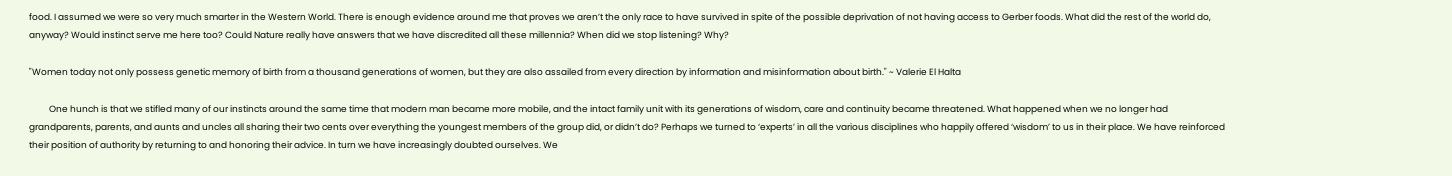food. I assumed we were so very much smarter in the Western World. There is enough evidence around me that proves we aren’t the only race to have survived in spite of the possible deprivation of not having access to Gerber foods. What did the rest of the world do, anyway? Would instinct serve me here too? Could Nature really have answers that we have discredited all these millennia? When did we stop listening? Why?

"Women today not only possess genetic memory of birth from a thousand generations of women, but they are also assailed from every direction by information and misinformation about birth." ~ Valerie El Halta

          One hunch is that we stifled many of our instincts around the same time that modern man became more mobile, and the intact family unit with its generations of wisdom, care and continuity became threatened. What happened when we no longer had grandparents, parents, and aunts and uncles all sharing their two cents over everything the youngest members of the group did, or didn’t do? Perhaps we turned to ‘experts’ in all the various disciplines who happily offered ‘wisdom’ to us in their place. We have reinforced their position of authority by returning to and honoring their advice. In turn we have increasingly doubted ourselves. We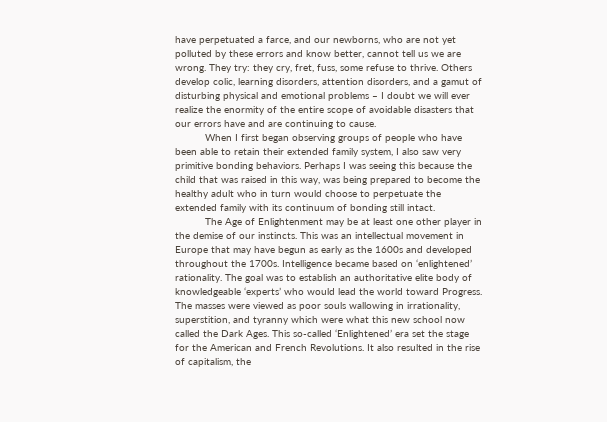have perpetuated a farce, and our newborns, who are not yet polluted by these errors and know better, cannot tell us we are wrong. They try: they cry, fret, fuss, some refuse to thrive. Others develop colic, learning disorders, attention disorders, and a gamut of disturbing physical and emotional problems – I doubt we will ever realize the enormity of the entire scope of avoidable disasters that our errors have and are continuing to cause.
          When I first began observing groups of people who have been able to retain their extended family system, I also saw very primitive bonding behaviors. Perhaps I was seeing this because the child that was raised in this way, was being prepared to become the healthy adult who in turn would choose to perpetuate the extended family with its continuum of bonding still intact.
          The Age of Enlightenment may be at least one other player in the demise of our instincts. This was an intellectual movement in Europe that may have begun as early as the 1600s and developed throughout the 1700s. Intelligence became based on ‘enlightened’ rationality. The goal was to establish an authoritative elite body of knowledgeable ‘experts’ who would lead the world toward Progress. The masses were viewed as poor souls wallowing in irrationality, superstition, and tyranny which were what this new school now called the Dark Ages. This so-called ‘Enlightened’ era set the stage for the American and French Revolutions. It also resulted in the rise of capitalism, the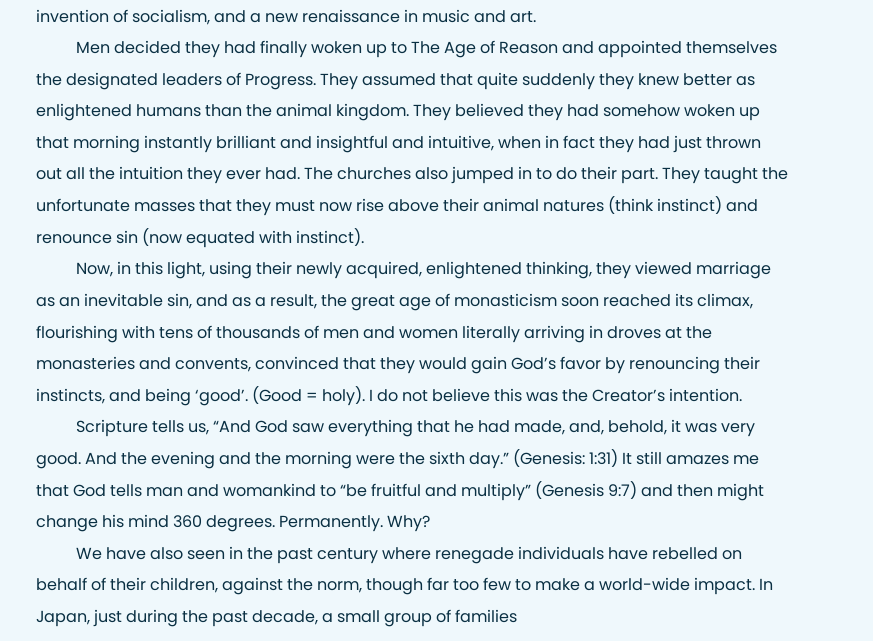invention of socialism, and a new renaissance in music and art.
          Men decided they had finally woken up to The Age of Reason and appointed themselves the designated leaders of Progress. They assumed that quite suddenly they knew better as enlightened humans than the animal kingdom. They believed they had somehow woken up that morning instantly brilliant and insightful and intuitive, when in fact they had just thrown out all the intuition they ever had. The churches also jumped in to do their part. They taught the unfortunate masses that they must now rise above their animal natures (think instinct) and renounce sin (now equated with instinct).
          Now, in this light, using their newly acquired, enlightened thinking, they viewed marriage as an inevitable sin, and as a result, the great age of monasticism soon reached its climax, flourishing with tens of thousands of men and women literally arriving in droves at the monasteries and convents, convinced that they would gain God’s favor by renouncing their instincts, and being ‘good’. (Good = holy). I do not believe this was the Creator’s intention.
          Scripture tells us, “And God saw everything that he had made, and, behold, it was very good. And the evening and the morning were the sixth day.” (Genesis: 1:31) It still amazes me that God tells man and womankind to “be fruitful and multiply” (Genesis 9:7) and then might change his mind 360 degrees. Permanently. Why?
          We have also seen in the past century where renegade individuals have rebelled on behalf of their children, against the norm, though far too few to make a world-wide impact. In Japan, just during the past decade, a small group of families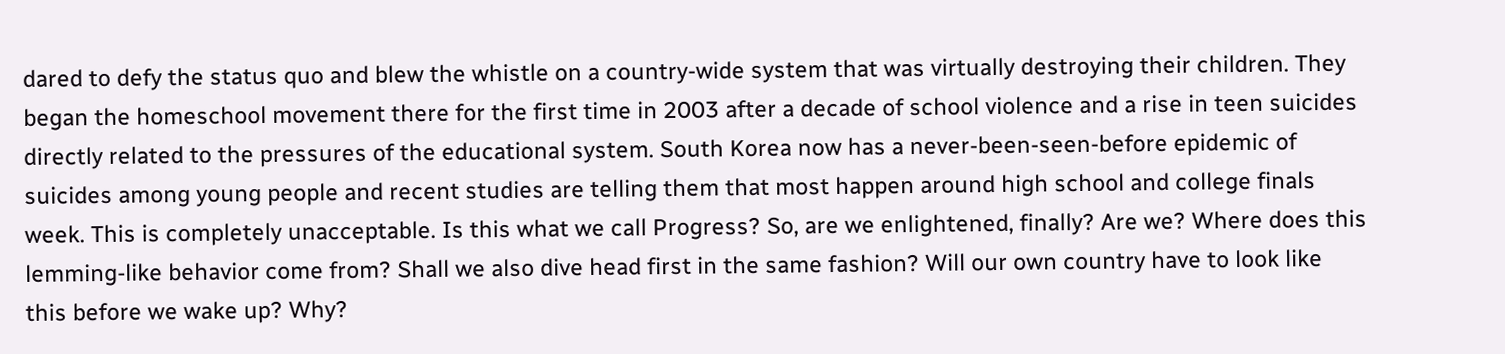dared to defy the status quo and blew the whistle on a country-wide system that was virtually destroying their children. They began the homeschool movement there for the first time in 2003 after a decade of school violence and a rise in teen suicides directly related to the pressures of the educational system. South Korea now has a never-been-seen-before epidemic of suicides among young people and recent studies are telling them that most happen around high school and college finals week. This is completely unacceptable. Is this what we call Progress? So, are we enlightened, finally? Are we? Where does this lemming-like behavior come from? Shall we also dive head first in the same fashion? Will our own country have to look like this before we wake up? Why?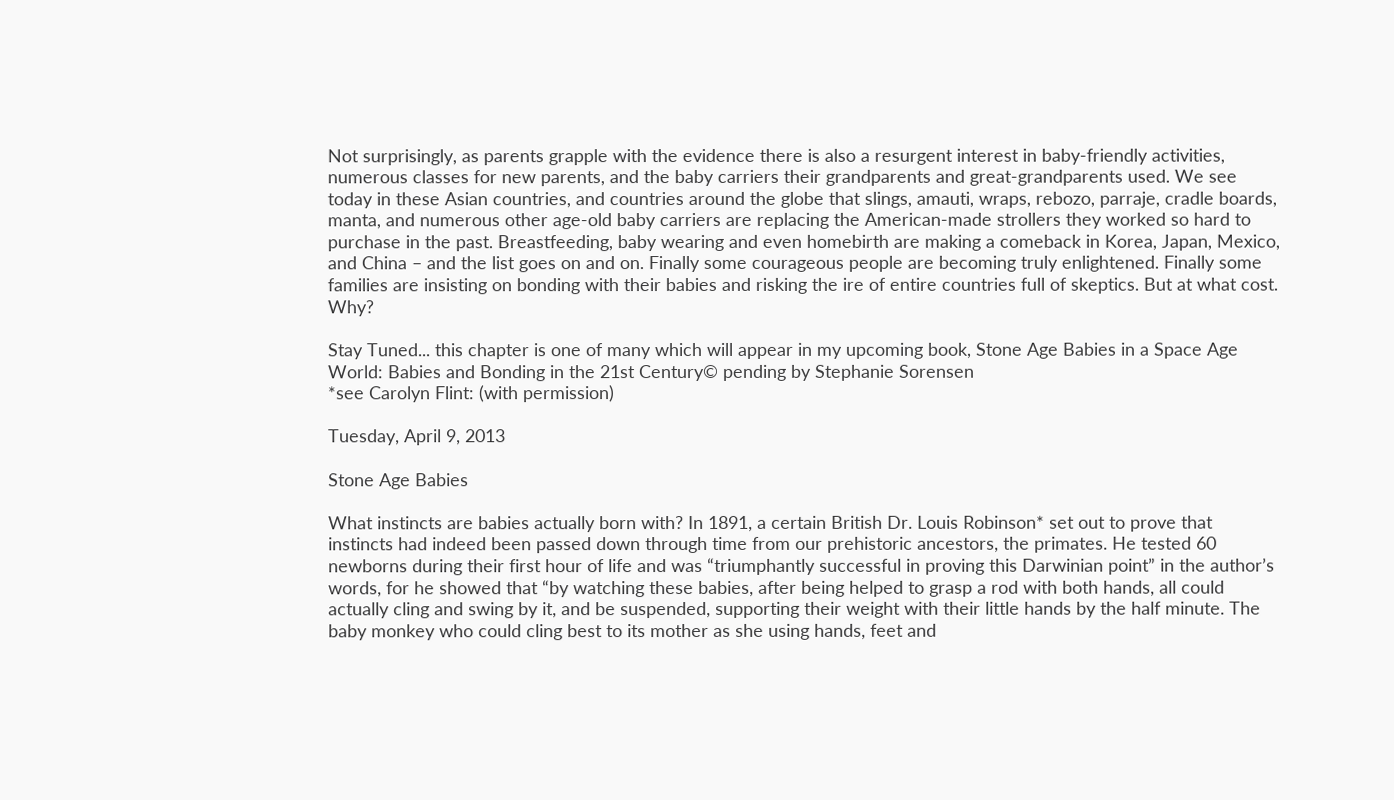Not surprisingly, as parents grapple with the evidence there is also a resurgent interest in baby-friendly activities, numerous classes for new parents, and the baby carriers their grandparents and great-grandparents used. We see today in these Asian countries, and countries around the globe that slings, amauti, wraps, rebozo, parraje, cradle boards, manta, and numerous other age-old baby carriers are replacing the American-made strollers they worked so hard to purchase in the past. Breastfeeding, baby wearing and even homebirth are making a comeback in Korea, Japan, Mexico, and China – and the list goes on and on. Finally some courageous people are becoming truly enlightened. Finally some families are insisting on bonding with their babies and risking the ire of entire countries full of skeptics. But at what cost. Why?

Stay Tuned... this chapter is one of many which will appear in my upcoming book, Stone Age Babies in a Space Age World: Babies and Bonding in the 21st Century© pending by Stephanie Sorensen
*see Carolyn Flint: (with permission)

Tuesday, April 9, 2013

Stone Age Babies

What instincts are babies actually born with? In 1891, a certain British Dr. Louis Robinson* set out to prove that instincts had indeed been passed down through time from our prehistoric ancestors, the primates. He tested 60 newborns during their first hour of life and was “triumphantly successful in proving this Darwinian point” in the author’s words, for he showed that “by watching these babies, after being helped to grasp a rod with both hands, all could actually cling and swing by it, and be suspended, supporting their weight with their little hands by the half minute. The baby monkey who could cling best to its mother as she using hands, feet and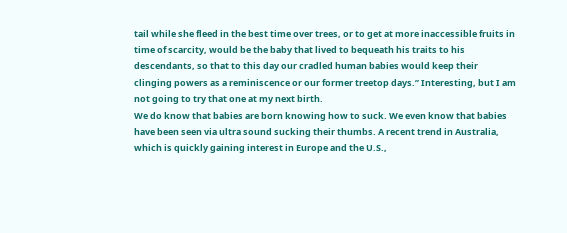tail while she fleed in the best time over trees, or to get at more inaccessible fruits in time of scarcity, would be the baby that lived to bequeath his traits to his descendants, so that to this day our cradled human babies would keep their clinging powers as a reminiscence or our former treetop days.” Interesting, but I am not going to try that one at my next birth.
We do know that babies are born knowing how to suck. We even know that babies have been seen via ultra sound sucking their thumbs. A recent trend in Australia, which is quickly gaining interest in Europe and the U.S.,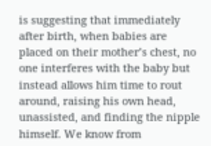is suggesting that immediately after birth, when babies are placed on their mother’s chest, no one interferes with the baby but instead allows him time to rout around, raising his own head, unassisted, and finding the nipple himself. We know from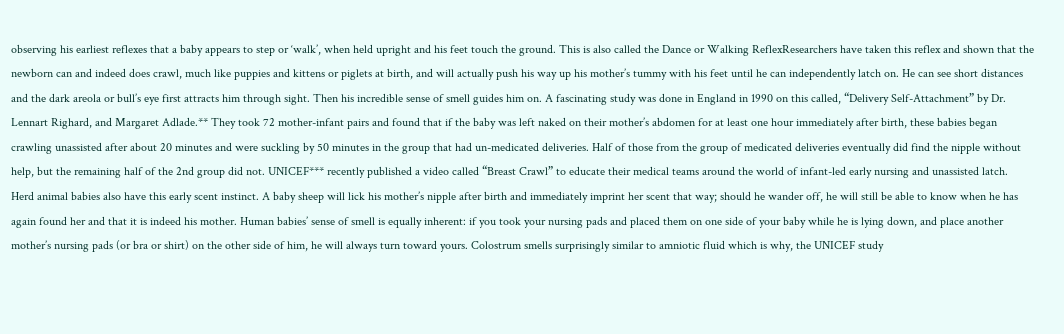observing his earliest reflexes that a baby appears to step or ‘walk’, when held upright and his feet touch the ground. This is also called the Dance or Walking ReflexResearchers have taken this reflex and shown that the newborn can and indeed does crawl, much like puppies and kittens or piglets at birth, and will actually push his way up his mother’s tummy with his feet until he can independently latch on. He can see short distances and the dark areola or bull’s eye first attracts him through sight. Then his incredible sense of smell guides him on. A fascinating study was done in England in 1990 on this called, “Delivery Self-Attachment” by Dr. Lennart Righard, and Margaret Adlade.** They took 72 mother-infant pairs and found that if the baby was left naked on their mother’s abdomen for at least one hour immediately after birth, these babies began crawling unassisted after about 20 minutes and were suckling by 50 minutes in the group that had un-medicated deliveries. Half of those from the group of medicated deliveries eventually did find the nipple without help, but the remaining half of the 2nd group did not. UNICEF*** recently published a video called “Breast Crawl” to educate their medical teams around the world of infant-led early nursing and unassisted latch.
Herd animal babies also have this early scent instinct. A baby sheep will lick his mother’s nipple after birth and immediately imprint her scent that way; should he wander off, he will still be able to know when he has again found her and that it is indeed his mother. Human babies’ sense of smell is equally inherent: if you took your nursing pads and placed them on one side of your baby while he is lying down, and place another mother’s nursing pads (or bra or shirt) on the other side of him, he will always turn toward yours. Colostrum smells surprisingly similar to amniotic fluid which is why, the UNICEF study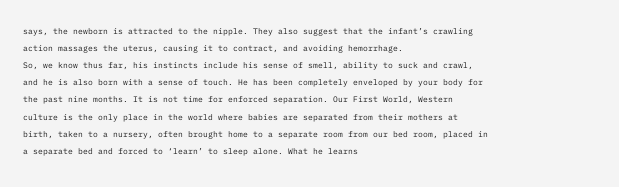says, the newborn is attracted to the nipple. They also suggest that the infant’s crawling action massages the uterus, causing it to contract, and avoiding hemorrhage.
So, we know thus far, his instincts include his sense of smell, ability to suck and crawl, and he is also born with a sense of touch. He has been completely enveloped by your body for the past nine months. It is not time for enforced separation. Our First World, Western culture is the only place in the world where babies are separated from their mothers at birth, taken to a nursery, often brought home to a separate room from our bed room, placed in a separate bed and forced to ‘learn’ to sleep alone. What he learns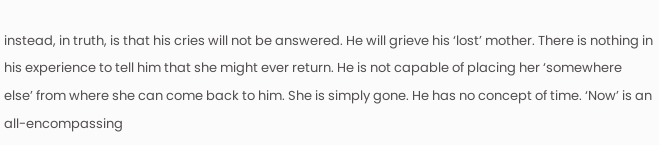instead, in truth, is that his cries will not be answered. He will grieve his ‘lost’ mother. There is nothing in his experience to tell him that she might ever return. He is not capable of placing her ‘somewhere else’ from where she can come back to him. She is simply gone. He has no concept of time. ‘Now’ is an all-encompassing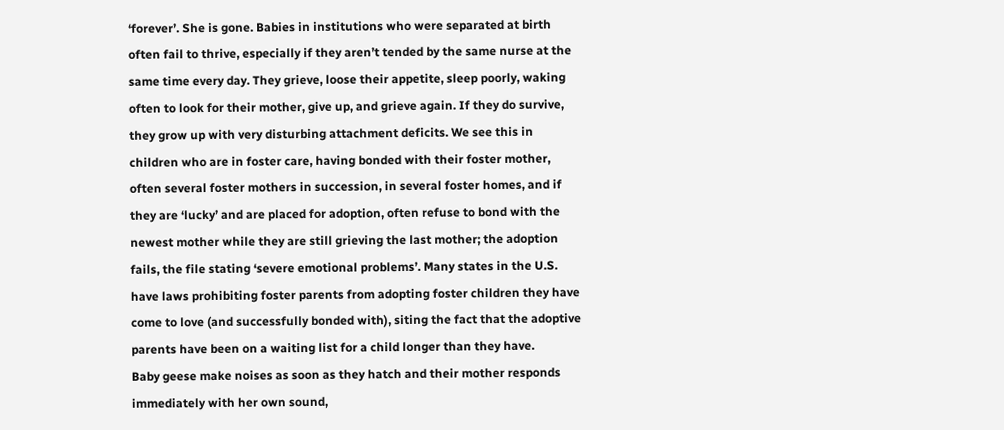‘forever’. She is gone. Babies in institutions who were separated at birth often fail to thrive, especially if they aren’t tended by the same nurse at the same time every day. They grieve, loose their appetite, sleep poorly, waking often to look for their mother, give up, and grieve again. If they do survive, they grow up with very disturbing attachment deficits. We see this in children who are in foster care, having bonded with their foster mother, often several foster mothers in succession, in several foster homes, and if they are ‘lucky’ and are placed for adoption, often refuse to bond with the newest mother while they are still grieving the last mother; the adoption fails, the file stating ‘severe emotional problems’. Many states in the U.S. have laws prohibiting foster parents from adopting foster children they have come to love (and successfully bonded with), siting the fact that the adoptive parents have been on a waiting list for a child longer than they have.
Baby geese make noises as soon as they hatch and their mother responds immediately with her own sound,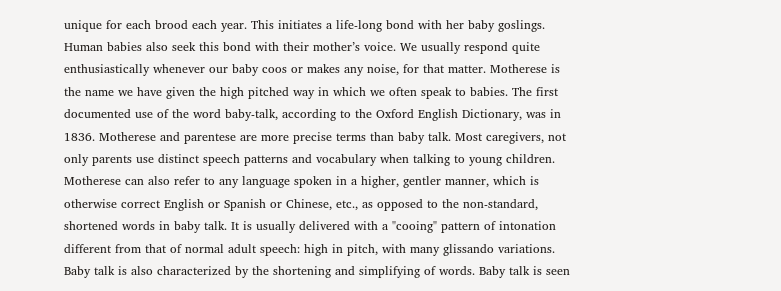unique for each brood each year. This initiates a life-long bond with her baby goslings. Human babies also seek this bond with their mother’s voice. We usually respond quite enthusiastically whenever our baby coos or makes any noise, for that matter. Motherese is the name we have given the high pitched way in which we often speak to babies. The first documented use of the word baby-talk, according to the Oxford English Dictionary, was in 1836. Motherese and parentese are more precise terms than baby talk. Most caregivers, not only parents use distinct speech patterns and vocabulary when talking to young children. Motherese can also refer to any language spoken in a higher, gentler manner, which is otherwise correct English or Spanish or Chinese, etc., as opposed to the non-standard, shortened words in baby talk. It is usually delivered with a "cooing" pattern of intonation different from that of normal adult speech: high in pitch, with many glissando variations. Baby talk is also characterized by the shortening and simplifying of words. Baby talk is seen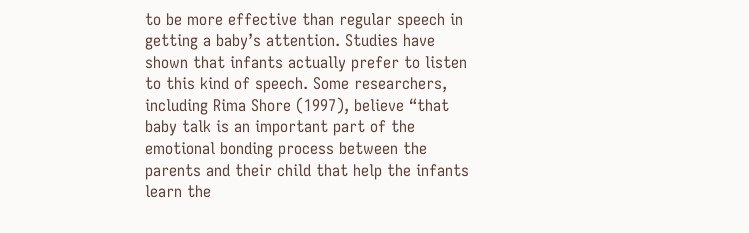to be more effective than regular speech in getting a baby’s attention. Studies have shown that infants actually prefer to listen to this kind of speech. Some researchers, including Rima Shore (1997), believe “that baby talk is an important part of the emotional bonding process between the parents and their child that help the infants learn the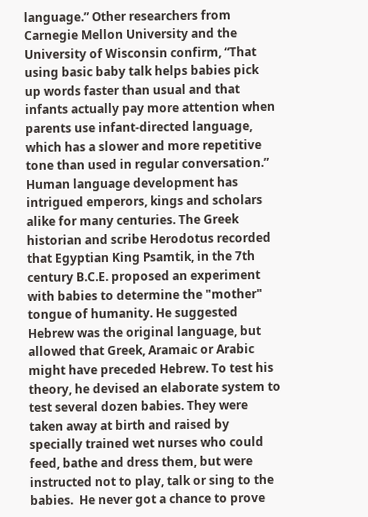language.” Other researchers from Carnegie Mellon University and the University of Wisconsin confirm, “That using basic baby talk helps babies pick up words faster than usual and that infants actually pay more attention when parents use infant-directed language, which has a slower and more repetitive tone than used in regular conversation.”
Human language development has intrigued emperors, kings and scholars alike for many centuries. The Greek historian and scribe Herodotus recorded that Egyptian King Psamtik, in the 7th century B.C.E. proposed an experiment with babies to determine the "mother" tongue of humanity. He suggested Hebrew was the original language, but allowed that Greek, Aramaic or Arabic might have preceded Hebrew. To test his theory, he devised an elaborate system to test several dozen babies. They were taken away at birth and raised by specially trained wet nurses who could feed, bathe and dress them, but were instructed not to play, talk or sing to the babies.  He never got a chance to prove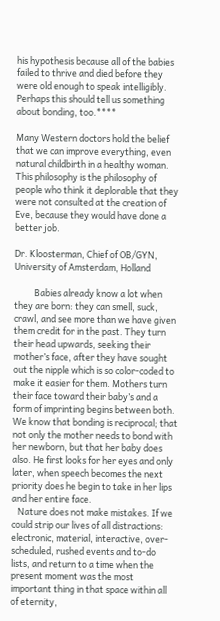his hypothesis because all of the babies failed to thrive and died before they were old enough to speak intelligibly. Perhaps this should tell us something about bonding, too.****

Many Western doctors hold the belief that we can improve everything, even natural childbirth in a healthy woman. This philosophy is the philosophy of people who think it deplorable that they were not consulted at the creation of Eve, because they would have done a better job.

Dr. Kloosterman, Chief of OB/GYN, University of Amsterdam, Holland

          Babies already know a lot when they are born: they can smell, suck, crawl, and see more than we have given them credit for in the past. They turn their head upwards, seeking their mother’s face, after they have sought out the nipple which is so color-coded to make it easier for them. Mothers turn their face toward their baby’s and a form of imprinting begins between both. We know that bonding is reciprocal; that not only the mother needs to bond with her newborn, but that her baby does also. He first looks for her eyes and only later, when speech becomes the next priority does he begin to take in her lips and her entire face.
   Nature does not make mistakes. If we could strip our lives of all distractions: electronic, material, interactive, over-scheduled, rushed events and to-do lists, and return to a time when the present moment was the most important thing in that space within all of eternity,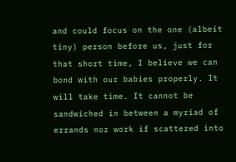and could focus on the one (albeit tiny) person before us, just for that short time, I believe we can bond with our babies properly. It will take time. It cannot be sandwiched in between a myriad of errands nor work if scattered into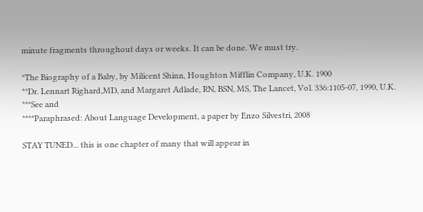minute fragments throughout days or weeks. It can be done. We must try.

*The Biography of a Baby, by Milicent Shinn, Houghton Mifflin Company, U.K. 1900
**Dr. Lennart Righard,MD, and Margaret Adlade, RN, BSN, MS, The Lancet, Vol. 336:1105-07, 1990, U.K.
***See and
****Paraphrased: About Language Development, a paper by Enzo Silvestri, 2008

STAY TUNED... this is one chapter of many that will appear in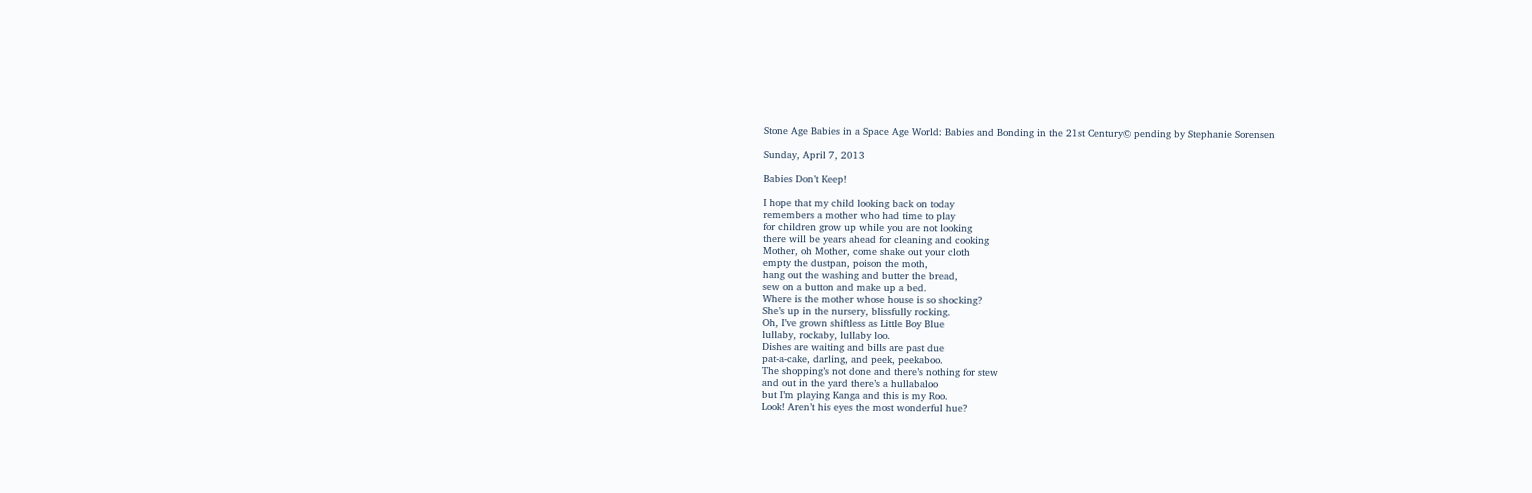Stone Age Babies in a Space Age World: Babies and Bonding in the 21st Century© pending by Stephanie Sorensen

Sunday, April 7, 2013

Babies Don’t Keep!

I hope that my child looking back on today
remembers a mother who had time to play
for children grow up while you are not looking
there will be years ahead for cleaning and cooking
Mother, oh Mother, come shake out your cloth
empty the dustpan, poison the moth,
hang out the washing and butter the bread,
sew on a button and make up a bed.
Where is the mother whose house is so shocking?
She’s up in the nursery, blissfully rocking.
Oh, I’ve grown shiftless as Little Boy Blue
lullaby, rockaby, lullaby loo.
Dishes are waiting and bills are past due
pat-a-cake, darling, and peek, peekaboo.
The shopping’s not done and there’s nothing for stew
and out in the yard there’s a hullabaloo
but I’m playing Kanga and this is my Roo.
Look! Aren’t his eyes the most wonderful hue?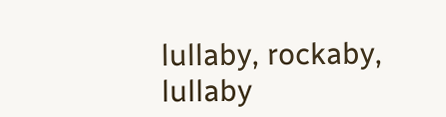lullaby, rockaby, lullaby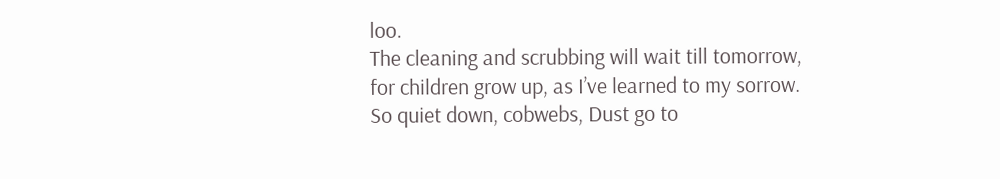loo.
The cleaning and scrubbing will wait till tomorrow,
for children grow up, as I’ve learned to my sorrow.
So quiet down, cobwebs, Dust go to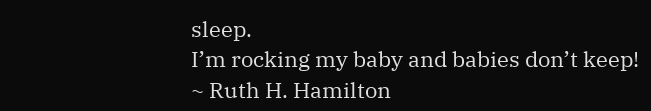sleep.
I’m rocking my baby and babies don’t keep!
~ Ruth H. Hamilton